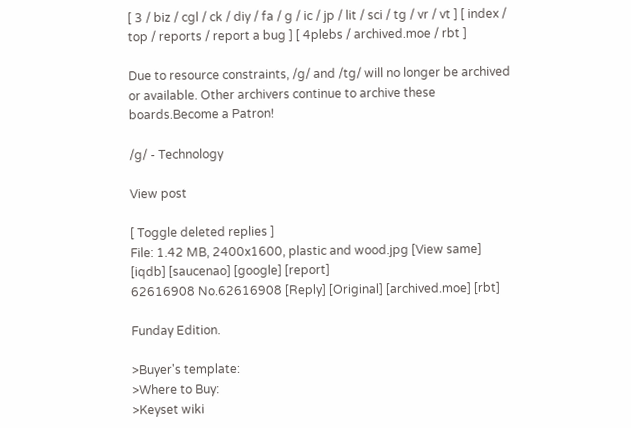[ 3 / biz / cgl / ck / diy / fa / g / ic / jp / lit / sci / tg / vr / vt ] [ index / top / reports / report a bug ] [ 4plebs / archived.moe / rbt ]

Due to resource constraints, /g/ and /tg/ will no longer be archived or available. Other archivers continue to archive these boards.Become a Patron!

/g/ - Technology

View post

[ Toggle deleted replies ]
File: 1.42 MB, 2400x1600, plastic and wood.jpg [View same] [iqdb] [saucenao] [google] [report]
62616908 No.62616908 [Reply] [Original] [archived.moe] [rbt]

Funday Edition.

>Buyer's template:
>Where to Buy:
>Keyset wiki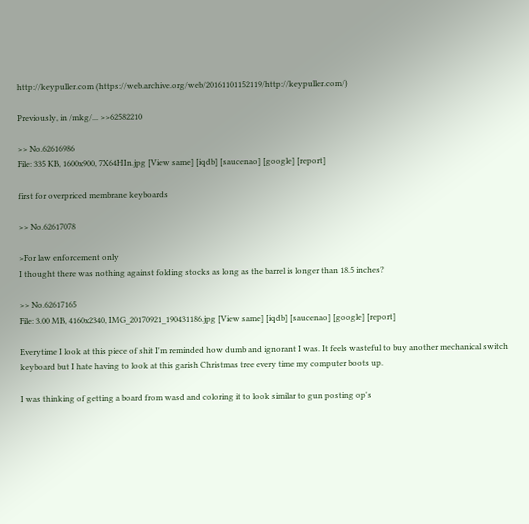http://keypuller.com (https://web.archive.org/web/20161101152119/http://keypuller.com/)

Previously, in /mkg/... >>62582210

>> No.62616986
File: 335 KB, 1600x900, 7X64HIn.jpg [View same] [iqdb] [saucenao] [google] [report]

first for overpriced membrane keyboards

>> No.62617078

>For law enforcement only
I thought there was nothing against folding stocks as long as the barrel is longer than 18.5 inches?

>> No.62617165
File: 3.00 MB, 4160x2340, IMG_20170921_190431186.jpg [View same] [iqdb] [saucenao] [google] [report]

Everytime I look at this piece of shit I'm reminded how dumb and ignorant I was. It feels wasteful to buy another mechanical switch keyboard but I hate having to look at this garish Christmas tree every time my computer boots up.

I was thinking of getting a board from wasd and coloring it to look similar to gun posting op's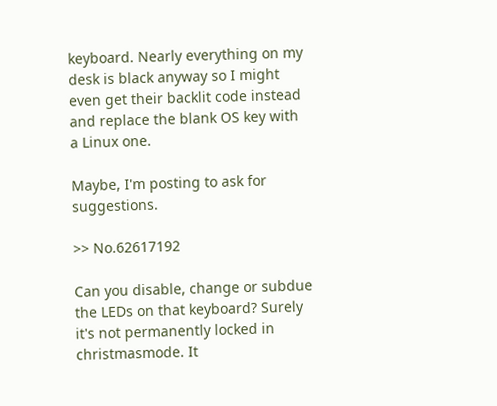keyboard. Nearly everything on my desk is black anyway so I might even get their backlit code instead and replace the blank OS key with a Linux one.

Maybe, I'm posting to ask for suggestions.

>> No.62617192

Can you disable, change or subdue the LEDs on that keyboard? Surely it's not permanently locked in christmasmode. It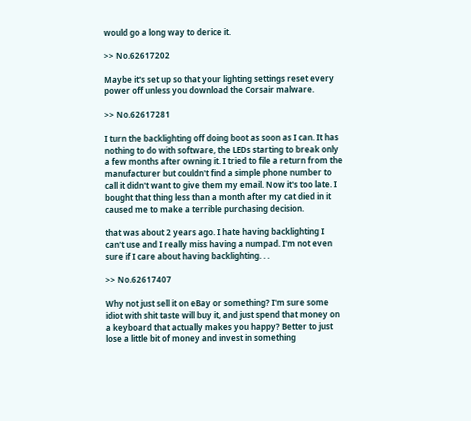would go a long way to derice it.

>> No.62617202

Maybe it's set up so that your lighting settings reset every power off unless you download the Corsair malware.

>> No.62617281

I turn the backlighting off doing boot as soon as I can. It has nothing to do with software, the LEDs starting to break only a few months after owning it. I tried to file a return from the manufacturer but couldn't find a simple phone number to call it didn't want to give them my email. Now it's too late. I bought that thing less than a month after my cat died in it caused me to make a terrible purchasing decision.

that was about 2 years ago. I hate having backlighting I can't use and I really miss having a numpad. I'm not even sure if I care about having backlighting. . .

>> No.62617407

Why not just sell it on eBay or something? I'm sure some idiot with shit taste will buy it, and just spend that money on a keyboard that actually makes you happy? Better to just lose a little bit of money and invest in something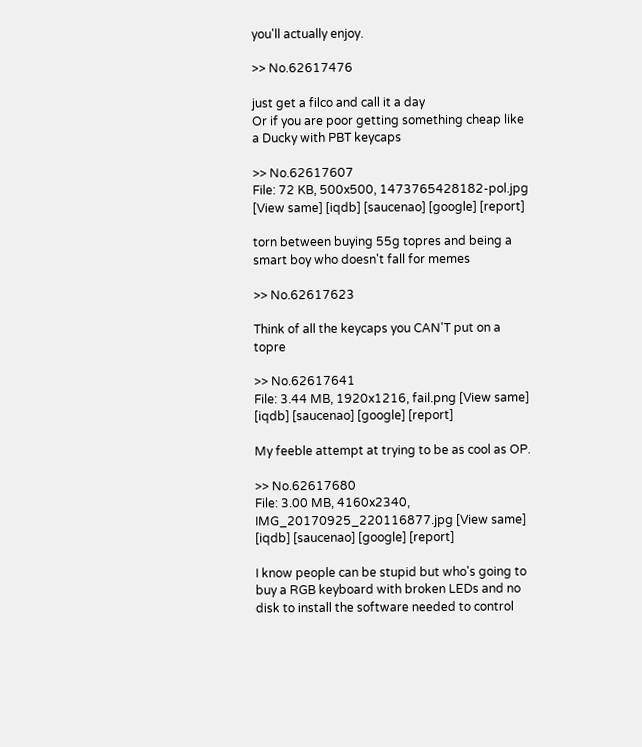you'll actually enjoy.

>> No.62617476

just get a filco and call it a day
Or if you are poor getting something cheap like a Ducky with PBT keycaps

>> No.62617607
File: 72 KB, 500x500, 1473765428182-pol.jpg [View same] [iqdb] [saucenao] [google] [report]

torn between buying 55g topres and being a smart boy who doesn't fall for memes

>> No.62617623

Think of all the keycaps you CAN'T put on a topre

>> No.62617641
File: 3.44 MB, 1920x1216, fail.png [View same] [iqdb] [saucenao] [google] [report]

My feeble attempt at trying to be as cool as OP.

>> No.62617680
File: 3.00 MB, 4160x2340, IMG_20170925_220116877.jpg [View same] [iqdb] [saucenao] [google] [report]

I know people can be stupid but who's going to buy a RGB keyboard with broken LEDs and no disk to install the software needed to control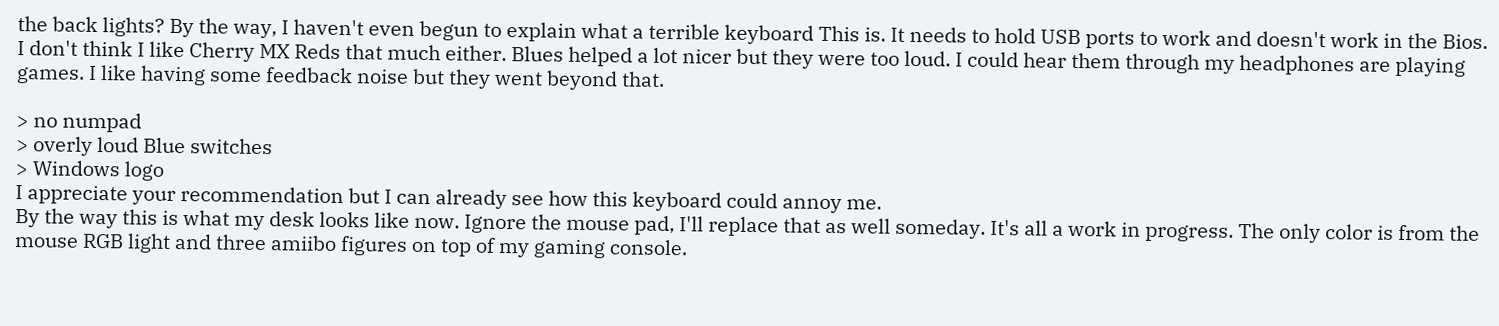the back lights? By the way, I haven't even begun to explain what a terrible keyboard This is. It needs to hold USB ports to work and doesn't work in the Bios. I don't think I like Cherry MX Reds that much either. Blues helped a lot nicer but they were too loud. I could hear them through my headphones are playing games. I like having some feedback noise but they went beyond that.

> no numpad
> overly loud Blue switches
> Windows logo
I appreciate your recommendation but I can already see how this keyboard could annoy me.
By the way this is what my desk looks like now. Ignore the mouse pad, I'll replace that as well someday. It's all a work in progress. The only color is from the mouse RGB light and three amiibo figures on top of my gaming console.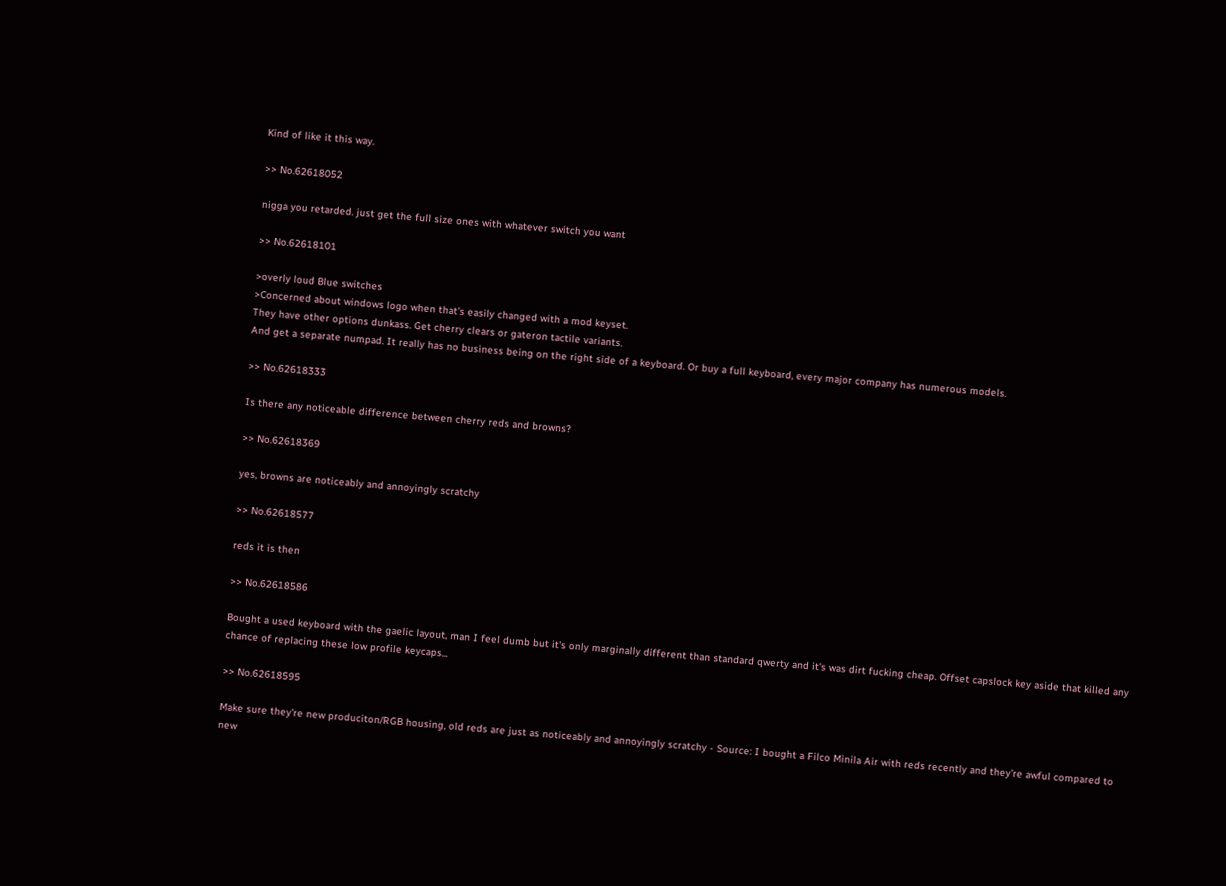Kind of like it this way.

>> No.62618052

nigga you retarded. just get the full size ones with whatever switch you want

>> No.62618101

>overly loud Blue switches
>Concerned about windows logo when that's easily changed with a mod keyset.
They have other options dunkass. Get cherry clears or gateron tactile variants.
And get a separate numpad. It really has no business being on the right side of a keyboard. Or buy a full keyboard, every major company has numerous models.

>> No.62618333

Is there any noticeable difference between cherry reds and browns?

>> No.62618369

yes, browns are noticeably and annoyingly scratchy

>> No.62618577

reds it is then

>> No.62618586

Bought a used keyboard with the gaelic layout, man I feel dumb but it's only marginally different than standard qwerty and it's was dirt fucking cheap. Offset capslock key aside that killed any chance of replacing these low profile keycaps...

>> No.62618595

Make sure they're new produciton/RGB housing, old reds are just as noticeably and annoyingly scratchy - Source: I bought a Filco Minila Air with reds recently and they're awful compared to new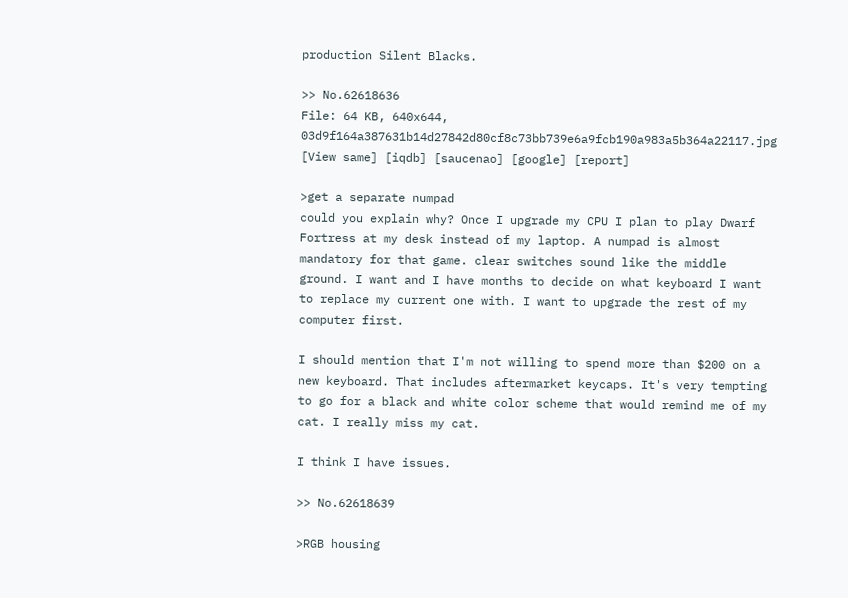production Silent Blacks.

>> No.62618636
File: 64 KB, 640x644, 03d9f164a387631b14d27842d80cf8c73bb739e6a9fcb190a983a5b364a22117.jpg [View same] [iqdb] [saucenao] [google] [report]

>get a separate numpad
could you explain why? Once I upgrade my CPU I plan to play Dwarf Fortress at my desk instead of my laptop. A numpad is almost mandatory for that game. clear switches sound like the middle ground. I want and I have months to decide on what keyboard I want to replace my current one with. I want to upgrade the rest of my computer first.

I should mention that I'm not willing to spend more than $200 on a new keyboard. That includes aftermarket keycaps. It's very tempting to go for a black and white color scheme that would remind me of my cat. I really miss my cat.

I think I have issues.

>> No.62618639

>RGB housing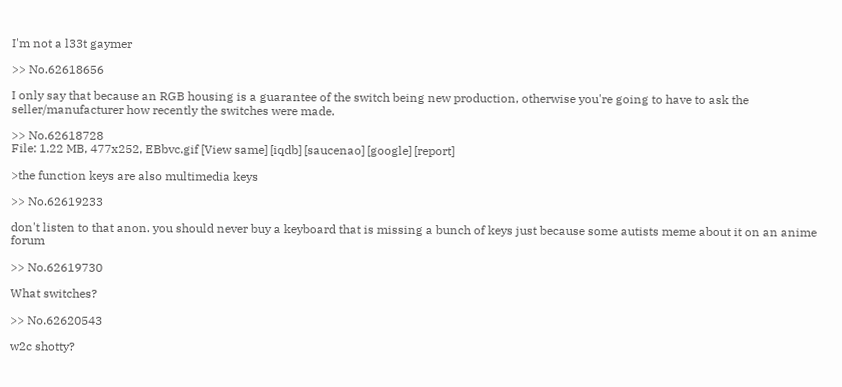I'm not a l33t gaymer

>> No.62618656

I only say that because an RGB housing is a guarantee of the switch being new production, otherwise you're going to have to ask the seller/manufacturer how recently the switches were made.

>> No.62618728
File: 1.22 MB, 477x252, EBbvc.gif [View same] [iqdb] [saucenao] [google] [report]

>the function keys are also multimedia keys

>> No.62619233

don't listen to that anon. you should never buy a keyboard that is missing a bunch of keys just because some autists meme about it on an anime forum

>> No.62619730

What switches?

>> No.62620543

w2c shotty?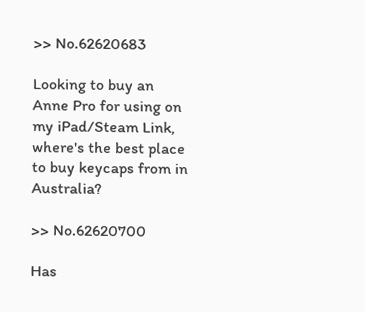>> No.62620683

Looking to buy an Anne Pro for using on my iPad/Steam Link, where's the best place to buy keycaps from in Australia?

>> No.62620700

Has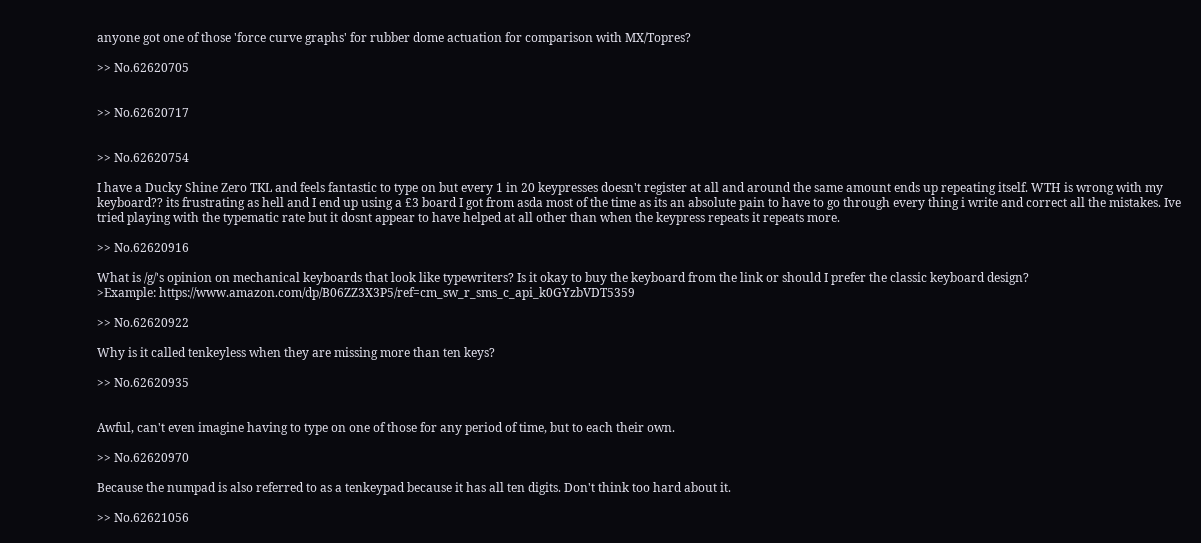anyone got one of those 'force curve graphs' for rubber dome actuation for comparison with MX/Topres?

>> No.62620705


>> No.62620717


>> No.62620754

I have a Ducky Shine Zero TKL and feels fantastic to type on but every 1 in 20 keypresses doesn't register at all and around the same amount ends up repeating itself. WTH is wrong with my keyboard?? its frustrating as hell and I end up using a £3 board I got from asda most of the time as its an absolute pain to have to go through every thing i write and correct all the mistakes. Ive tried playing with the typematic rate but it dosnt appear to have helped at all other than when the keypress repeats it repeats more.

>> No.62620916

What is /g/'s opinion on mechanical keyboards that look like typewriters? Is it okay to buy the keyboard from the link or should I prefer the classic keyboard design?
>Example: https://www.amazon.com/dp/B06ZZ3X3P5/ref=cm_sw_r_sms_c_api_k0GYzbVDT5359

>> No.62620922

Why is it called tenkeyless when they are missing more than ten keys?

>> No.62620935


Awful, can't even imagine having to type on one of those for any period of time, but to each their own.

>> No.62620970

Because the numpad is also referred to as a tenkeypad because it has all ten digits. Don't think too hard about it.

>> No.62621056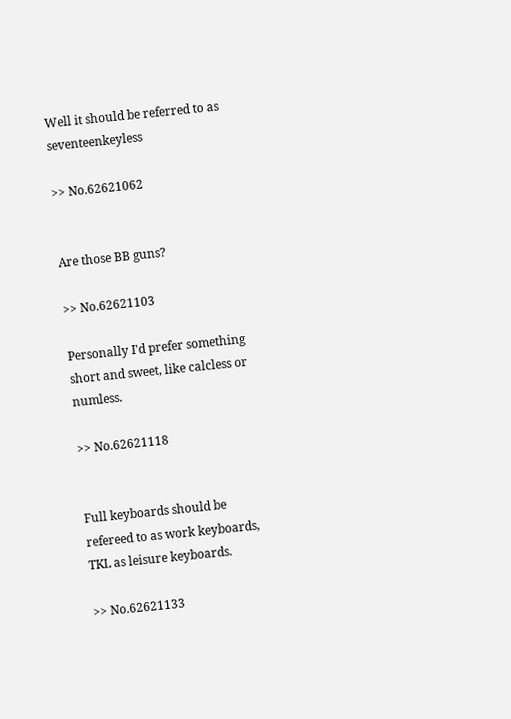Well it should be referred to as seventeenkeyless

>> No.62621062


Are those BB guns?

>> No.62621103

Personally I'd prefer something short and sweet, like calcless or numless.

>> No.62621118


Full keyboards should be refereed to as work keyboards, TKL as leisure keyboards.

>> No.62621133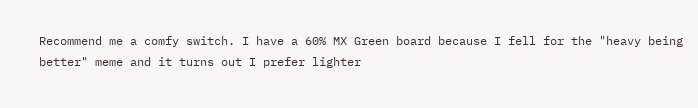Recommend me a comfy switch. I have a 60% MX Green board because I fell for the "heavy being better" meme and it turns out I prefer lighter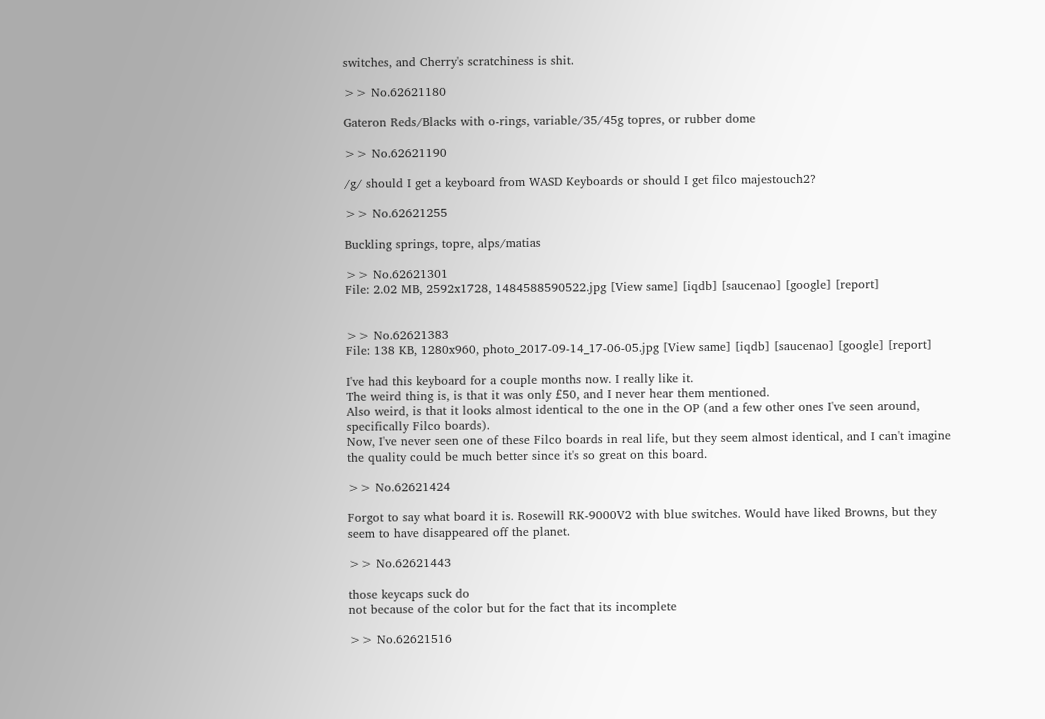switches, and Cherry's scratchiness is shit.

>> No.62621180

Gateron Reds/Blacks with o-rings, variable/35/45g topres, or rubber dome

>> No.62621190

/g/ should I get a keyboard from WASD Keyboards or should I get filco majestouch2?

>> No.62621255

Buckling springs, topre, alps/matias

>> No.62621301
File: 2.02 MB, 2592x1728, 1484588590522.jpg [View same] [iqdb] [saucenao] [google] [report]


>> No.62621383
File: 138 KB, 1280x960, photo_2017-09-14_17-06-05.jpg [View same] [iqdb] [saucenao] [google] [report]

I've had this keyboard for a couple months now. I really like it.
The weird thing is, is that it was only £50, and I never hear them mentioned.
Also weird, is that it looks almost identical to the one in the OP (and a few other ones I've seen around, specifically Filco boards).
Now, I've never seen one of these Filco boards in real life, but they seem almost identical, and I can't imagine the quality could be much better since it's so great on this board.

>> No.62621424

Forgot to say what board it is. Rosewill RK-9000V2 with blue switches. Would have liked Browns, but they seem to have disappeared off the planet.

>> No.62621443

those keycaps suck do
not because of the color but for the fact that its incomplete

>> No.62621516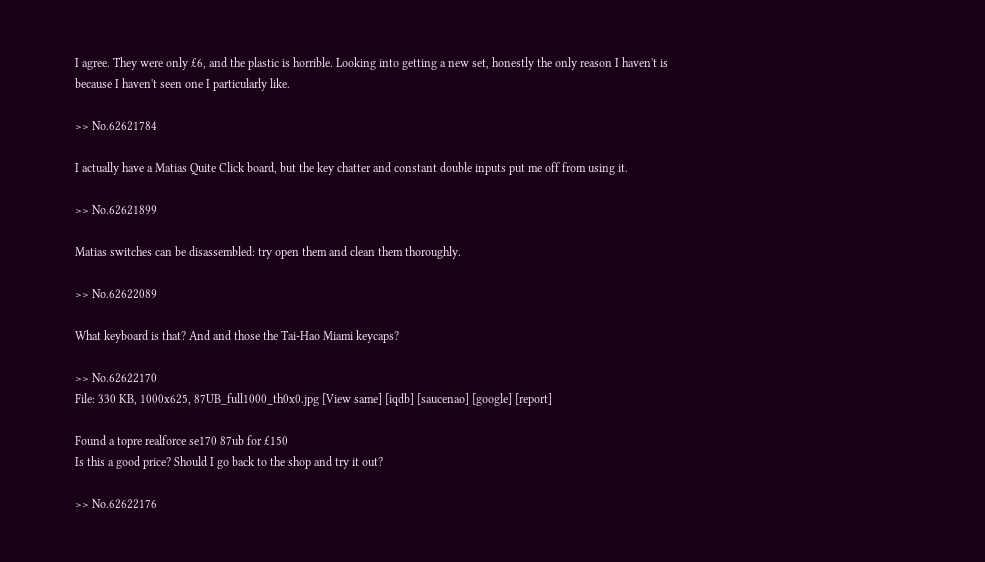I agree. They were only £6, and the plastic is horrible. Looking into getting a new set, honestly the only reason I haven't is because I haven't seen one I particularly like.

>> No.62621784

I actually have a Matias Quite Click board, but the key chatter and constant double inputs put me off from using it.

>> No.62621899

Matias switches can be disassembled: try open them and clean them thoroughly.

>> No.62622089

What keyboard is that? And and those the Tai-Hao Miami keycaps?

>> No.62622170
File: 330 KB, 1000x625, 87UB_full1000_th0x0.jpg [View same] [iqdb] [saucenao] [google] [report]

Found a topre realforce se170 87ub for £150
Is this a good price? Should I go back to the shop and try it out?

>> No.62622176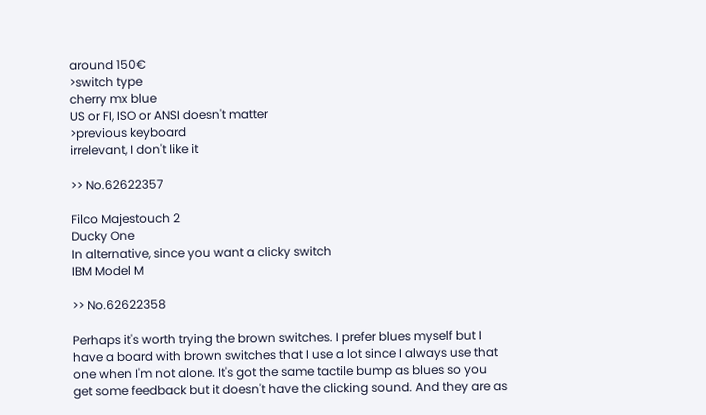around 150€
>switch type
cherry mx blue
US or FI, ISO or ANSI doesn't matter
>previous keyboard
irrelevant, I don't like it

>> No.62622357

Filco Majestouch 2
Ducky One
In alternative, since you want a clicky switch
IBM Model M

>> No.62622358

Perhaps it's worth trying the brown switches. I prefer blues myself but I have a board with brown switches that I use a lot since I always use that one when I'm not alone. It's got the same tactile bump as blues so you get some feedback but it doesn't have the clicking sound. And they are as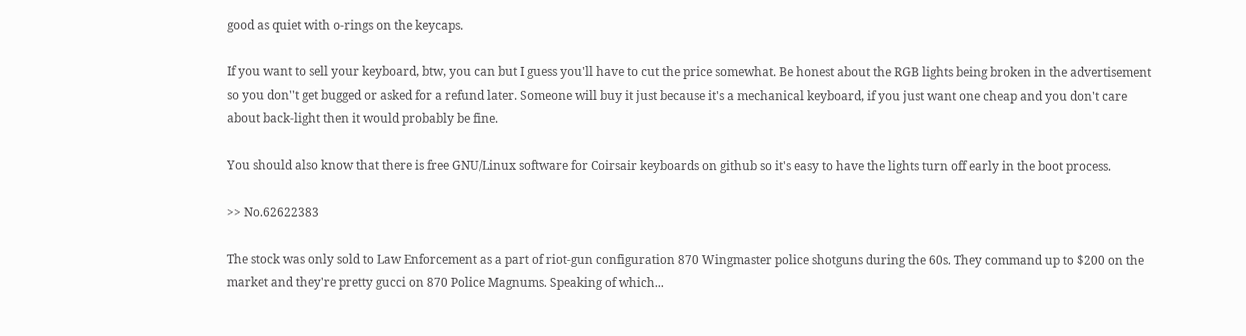good as quiet with o-rings on the keycaps.

If you want to sell your keyboard, btw, you can but I guess you'll have to cut the price somewhat. Be honest about the RGB lights being broken in the advertisement so you don''t get bugged or asked for a refund later. Someone will buy it just because it's a mechanical keyboard, if you just want one cheap and you don't care about back-light then it would probably be fine.

You should also know that there is free GNU/Linux software for Coirsair keyboards on github so it's easy to have the lights turn off early in the boot process.

>> No.62622383

The stock was only sold to Law Enforcement as a part of riot-gun configuration 870 Wingmaster police shotguns during the 60s. They command up to $200 on the market and they're pretty gucci on 870 Police Magnums. Speaking of which...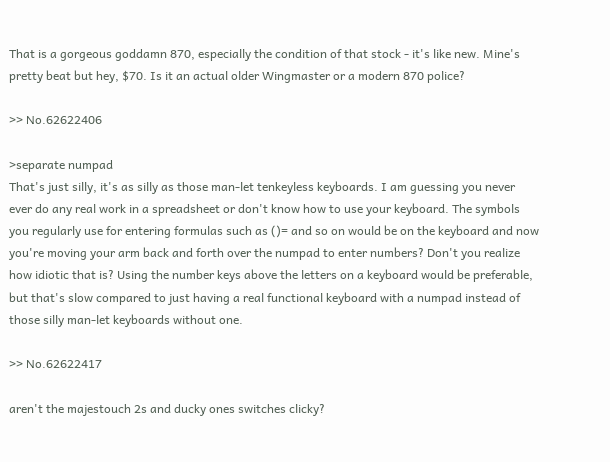That is a gorgeous goddamn 870, especially the condition of that stock - it's like new. Mine's pretty beat but hey, $70. Is it an actual older Wingmaster or a modern 870 police?

>> No.62622406

>separate numpad
That's just silly, it's as silly as those man-let tenkeyless keyboards. I am guessing you never ever do any real work in a spreadsheet or don't know how to use your keyboard. The symbols you regularly use for entering formulas such as ()= and so on would be on the keyboard and now you're moving your arm back and forth over the numpad to enter numbers? Don't you realize how idiotic that is? Using the number keys above the letters on a keyboard would be preferable, but that's slow compared to just having a real functional keyboard with a numpad instead of those silly man-let keyboards without one.

>> No.62622417

aren't the majestouch 2s and ducky ones switches clicky?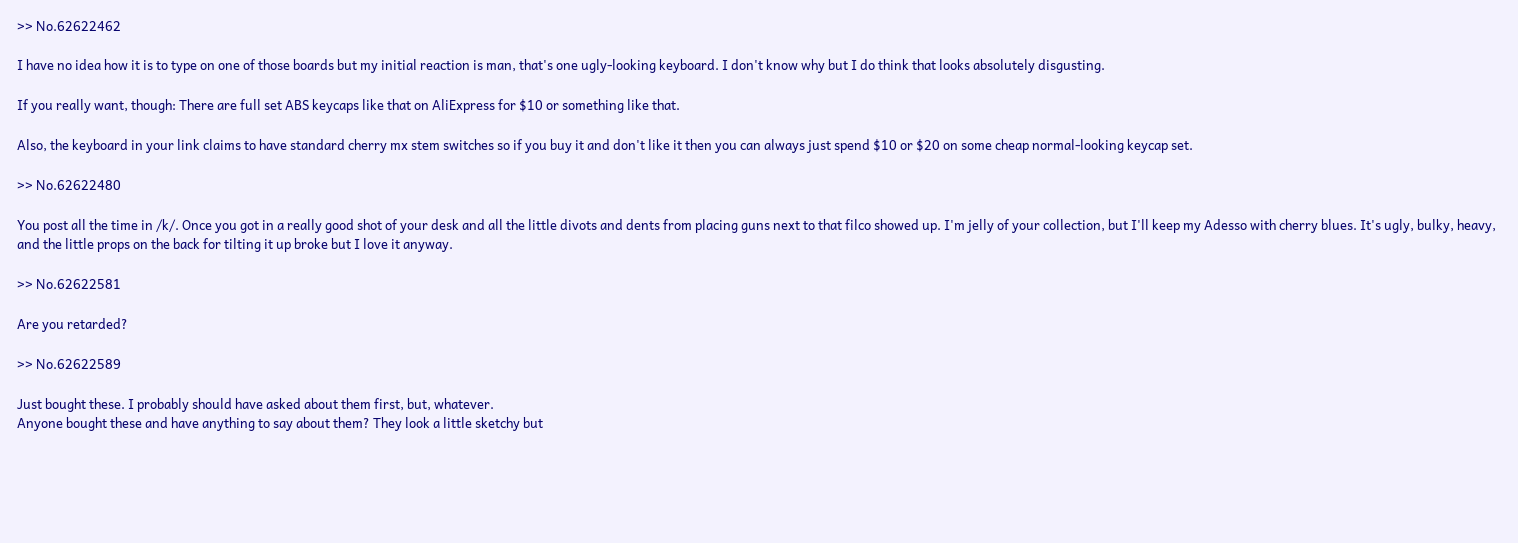>> No.62622462

I have no idea how it is to type on one of those boards but my initial reaction is man, that's one ugly-looking keyboard. I don't know why but I do think that looks absolutely disgusting.

If you really want, though: There are full set ABS keycaps like that on AliExpress for $10 or something like that.

Also, the keyboard in your link claims to have standard cherry mx stem switches so if you buy it and don't like it then you can always just spend $10 or $20 on some cheap normal-looking keycap set.

>> No.62622480

You post all the time in /k/. Once you got in a really good shot of your desk and all the little divots and dents from placing guns next to that filco showed up. I'm jelly of your collection, but I'll keep my Adesso with cherry blues. It's ugly, bulky, heavy, and the little props on the back for tilting it up broke but I love it anyway.

>> No.62622581

Are you retarded?

>> No.62622589

Just bought these. I probably should have asked about them first, but, whatever.
Anyone bought these and have anything to say about them? They look a little sketchy but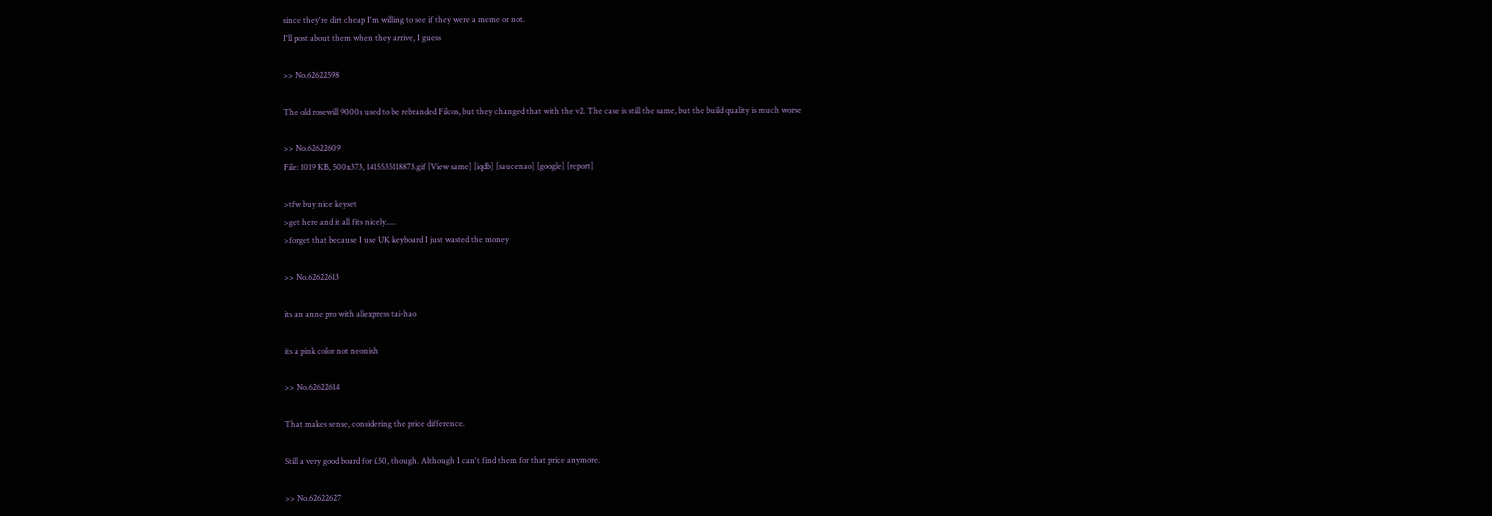since they're dirt cheap I'm willing to see if they were a meme or not.
I'll post about them when they arrive, I guess

>> No.62622598

The old rosewill 9000s used to be rebranded Filcos, but they changed that with the v2. The case is still the same, but the build quality is much worse

>> No.62622609
File: 1019 KB, 500x373, 1415535118873.gif [View same] [iqdb] [saucenao] [google] [report]

>tfw buy nice keyset
>get here and it all fits nicely.....
>forget that because I use UK keyboard I just wasted the money

>> No.62622613

its an anne pro with aliexpress tai-hao

its a pink color not neonish

>> No.62622614

That makes sense, considering the price difference.

Still a very good board for £50, though. Although I can't find them for that price anymore.

>> No.62622627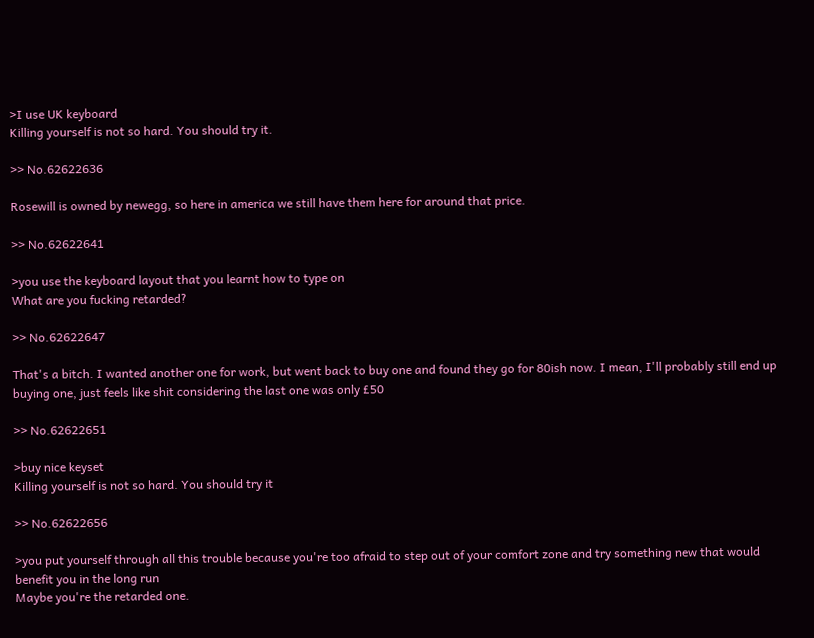>I use UK keyboard
Killing yourself is not so hard. You should try it.

>> No.62622636

Rosewill is owned by newegg, so here in america we still have them here for around that price.

>> No.62622641

>you use the keyboard layout that you learnt how to type on
What are you fucking retarded?

>> No.62622647

That's a bitch. I wanted another one for work, but went back to buy one and found they go for 80ish now. I mean, I'll probably still end up buying one, just feels like shit considering the last one was only £50

>> No.62622651

>buy nice keyset
Killing yourself is not so hard. You should try it

>> No.62622656

>you put yourself through all this trouble because you're too afraid to step out of your comfort zone and try something new that would benefit you in the long run
Maybe you're the retarded one.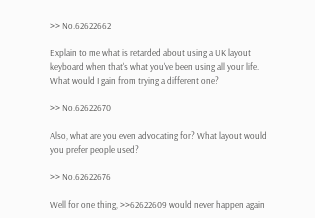>> No.62622662

Explain to me what is retarded about using a UK layout keyboard when that's what you've been using all your life. What would I gain from trying a different one?

>> No.62622670

Also, what are you even advocating for? What layout would you prefer people used?

>> No.62622676

Well for one thing, >>62622609 would never happen again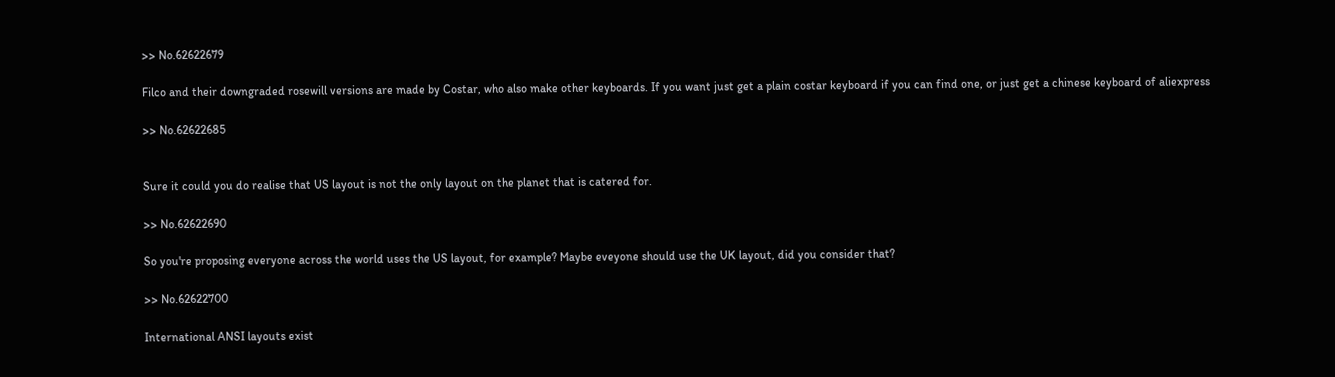>> No.62622679

Filco and their downgraded rosewill versions are made by Costar, who also make other keyboards. If you want just get a plain costar keyboard if you can find one, or just get a chinese keyboard of aliexpress

>> No.62622685


Sure it could you do realise that US layout is not the only layout on the planet that is catered for.

>> No.62622690

So you're proposing everyone across the world uses the US layout, for example? Maybe eveyone should use the UK layout, did you consider that?

>> No.62622700

International ANSI layouts exist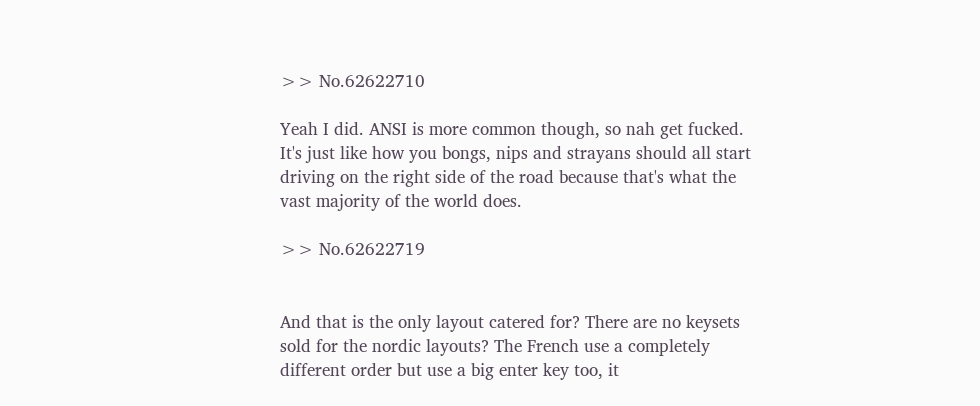>> No.62622710

Yeah I did. ANSI is more common though, so nah get fucked. It's just like how you bongs, nips and strayans should all start driving on the right side of the road because that's what the vast majority of the world does.

>> No.62622719


And that is the only layout catered for? There are no keysets sold for the nordic layouts? The French use a completely different order but use a big enter key too, it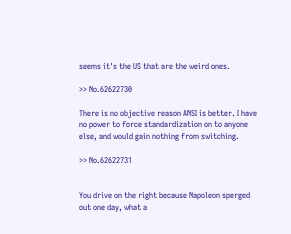seems it's the US that are the weird ones.

>> No.62622730

There is no objective reason ANSI is better. I have no power to force standardization on to anyone else, and would gain nothing from switching.

>> No.62622731


You drive on the right because Napoleon sperged out one day, what a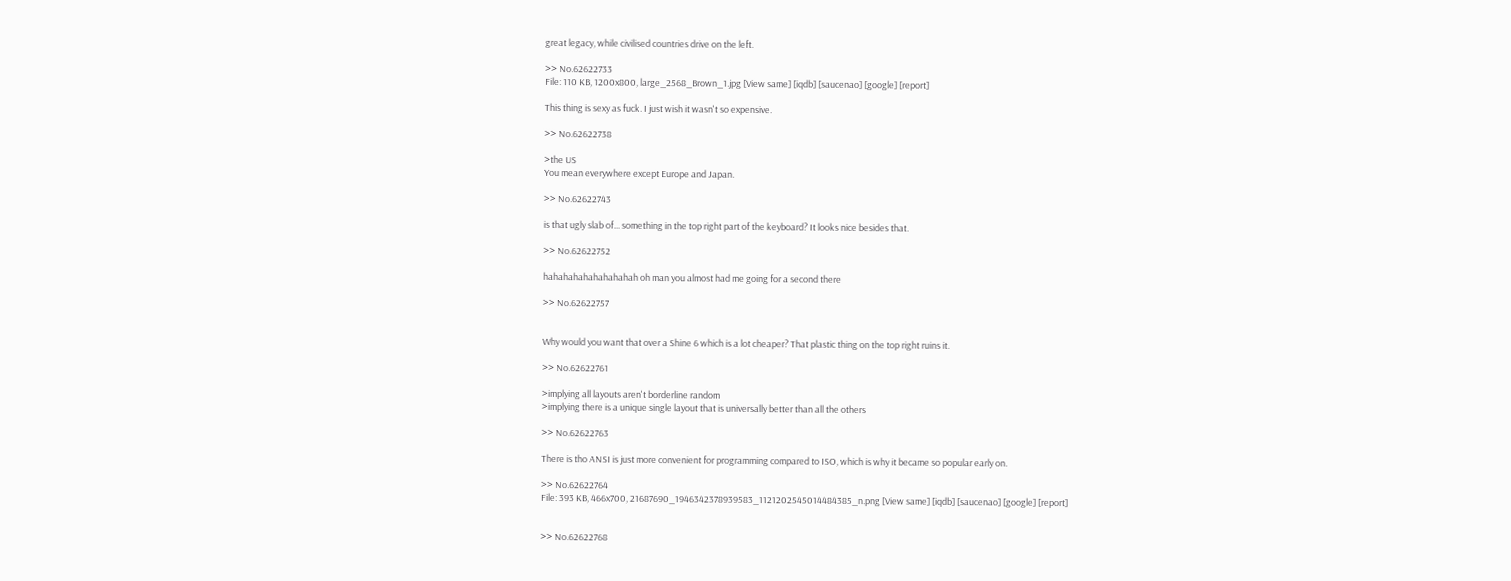great legacy, while civilised countries drive on the left.

>> No.62622733
File: 110 KB, 1200x800, large_2568_Brown_1.jpg [View same] [iqdb] [saucenao] [google] [report]

This thing is sexy as fuck. I just wish it wasn't so expensive.

>> No.62622738

>the US
You mean everywhere except Europe and Japan.

>> No.62622743

is that ugly slab of... something in the top right part of the keyboard? It looks nice besides that.

>> No.62622752

hahahahahahahahahah oh man you almost had me going for a second there

>> No.62622757


Why would you want that over a Shine 6 which is a lot cheaper? That plastic thing on the top right ruins it.

>> No.62622761

>implying all layouts aren't borderline random
>implying there is a unique single layout that is universally better than all the others

>> No.62622763

There is tho ANSI is just more convenient for programming compared to ISO, which is why it became so popular early on.

>> No.62622764
File: 393 KB, 466x700, 21687690_1946342378939583_1121202545014484385_n.png [View same] [iqdb] [saucenao] [google] [report]


>> No.62622768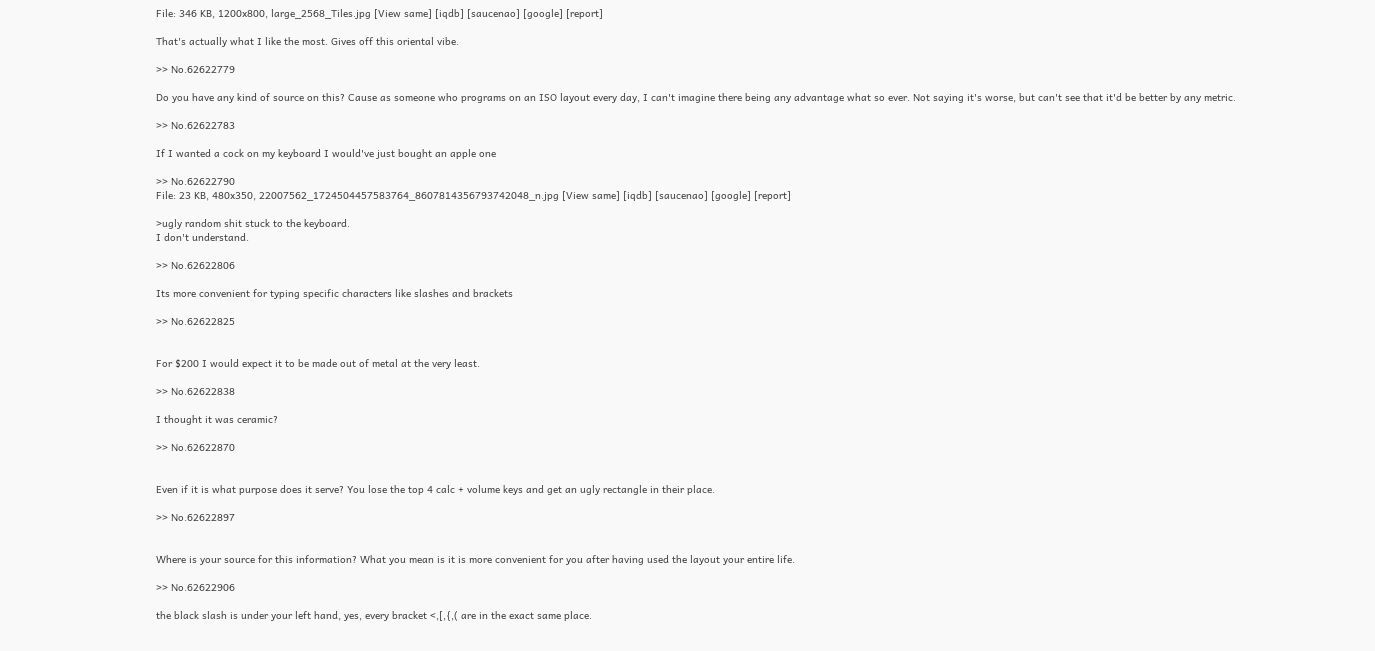File: 346 KB, 1200x800, large_2568_Tiles.jpg [View same] [iqdb] [saucenao] [google] [report]

That's actually what I like the most. Gives off this oriental vibe.

>> No.62622779

Do you have any kind of source on this? Cause as someone who programs on an ISO layout every day, I can't imagine there being any advantage what so ever. Not saying it's worse, but can't see that it'd be better by any metric.

>> No.62622783

If I wanted a cock on my keyboard I would've just bought an apple one

>> No.62622790
File: 23 KB, 480x350, 22007562_1724504457583764_8607814356793742048_n.jpg [View same] [iqdb] [saucenao] [google] [report]

>ugly random shit stuck to the keyboard.
I don't understand.

>> No.62622806

Its more convenient for typing specific characters like slashes and brackets

>> No.62622825


For $200 I would expect it to be made out of metal at the very least.

>> No.62622838

I thought it was ceramic?

>> No.62622870


Even if it is what purpose does it serve? You lose the top 4 calc + volume keys and get an ugly rectangle in their place.

>> No.62622897


Where is your source for this information? What you mean is it is more convenient for you after having used the layout your entire life.

>> No.62622906

the black slash is under your left hand, yes, every bracket <,[,{,( are in the exact same place.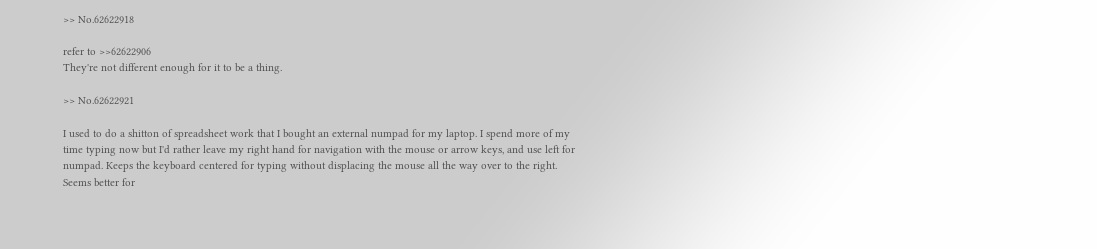>> No.62622918

refer to >>62622906
They're not different enough for it to be a thing.

>> No.62622921

I used to do a shitton of spreadsheet work that I bought an external numpad for my laptop. I spend more of my time typing now but I'd rather leave my right hand for navigation with the mouse or arrow keys, and use left for numpad. Keeps the keyboard centered for typing without displacing the mouse all the way over to the right. Seems better for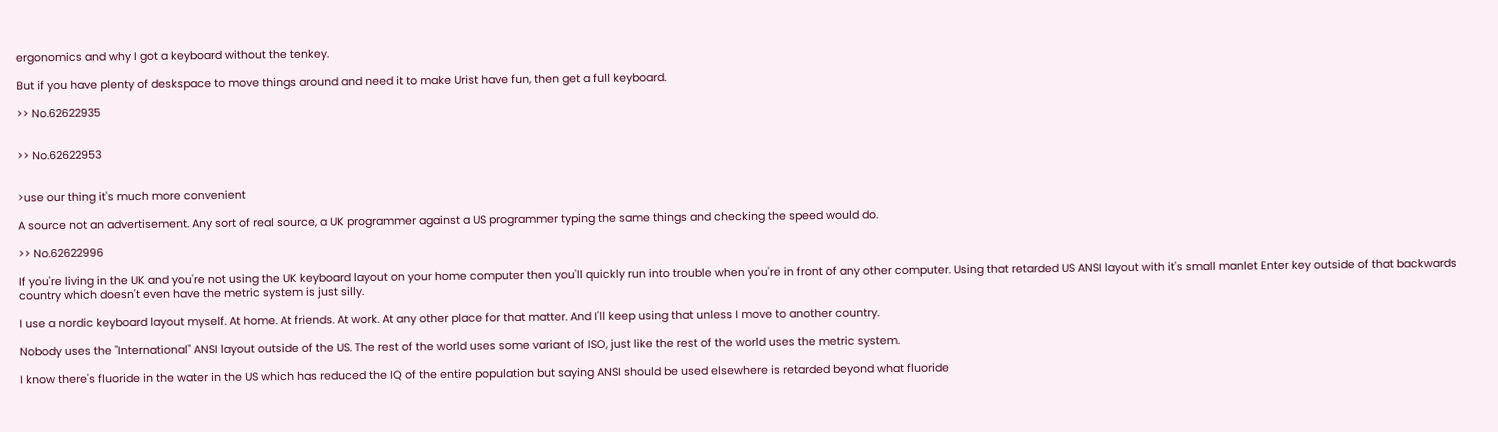ergonomics and why I got a keyboard without the tenkey.

But if you have plenty of deskspace to move things around and need it to make Urist have fun, then get a full keyboard.

>> No.62622935


>> No.62622953


>use our thing it's much more convenient

A source not an advertisement. Any sort of real source, a UK programmer against a US programmer typing the same things and checking the speed would do.

>> No.62622996

If you're living in the UK and you're not using the UK keyboard layout on your home computer then you'll quickly run into trouble when you're in front of any other computer. Using that retarded US ANSI layout with it's small manlet Enter key outside of that backwards country which doesn't even have the metric system is just silly.

I use a nordic keyboard layout myself. At home. At friends. At work. At any other place for that matter. And I'll keep using that unless I move to another country.

Nobody uses the "International" ANSI layout outside of the US. The rest of the world uses some variant of ISO, just like the rest of the world uses the metric system.

I know there's fluoride in the water in the US which has reduced the IQ of the entire population but saying ANSI should be used elsewhere is retarded beyond what fluoride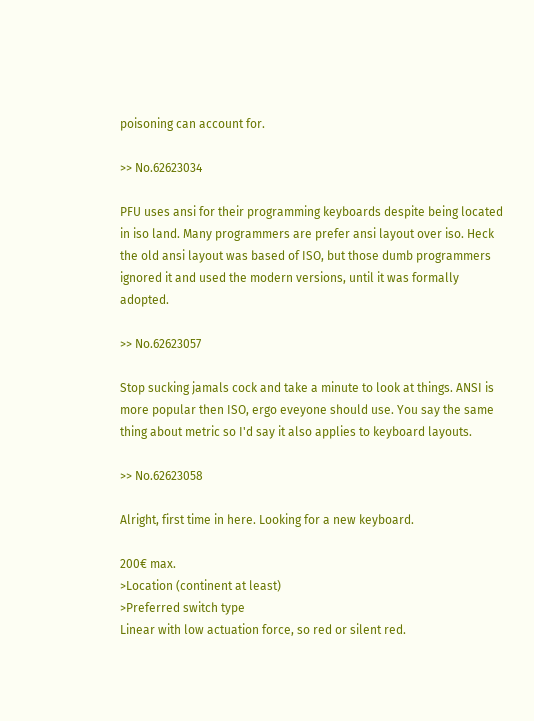poisoning can account for.

>> No.62623034

PFU uses ansi for their programming keyboards despite being located in iso land. Many programmers are prefer ansi layout over iso. Heck the old ansi layout was based of ISO, but those dumb programmers ignored it and used the modern versions, until it was formally adopted.

>> No.62623057

Stop sucking jamals cock and take a minute to look at things. ANSI is more popular then ISO, ergo eveyone should use. You say the same thing about metric so I'd say it also applies to keyboard layouts.

>> No.62623058

Alright, first time in here. Looking for a new keyboard.

200€ max.
>Location (continent at least)
>Preferred switch type
Linear with low actuation force, so red or silent red.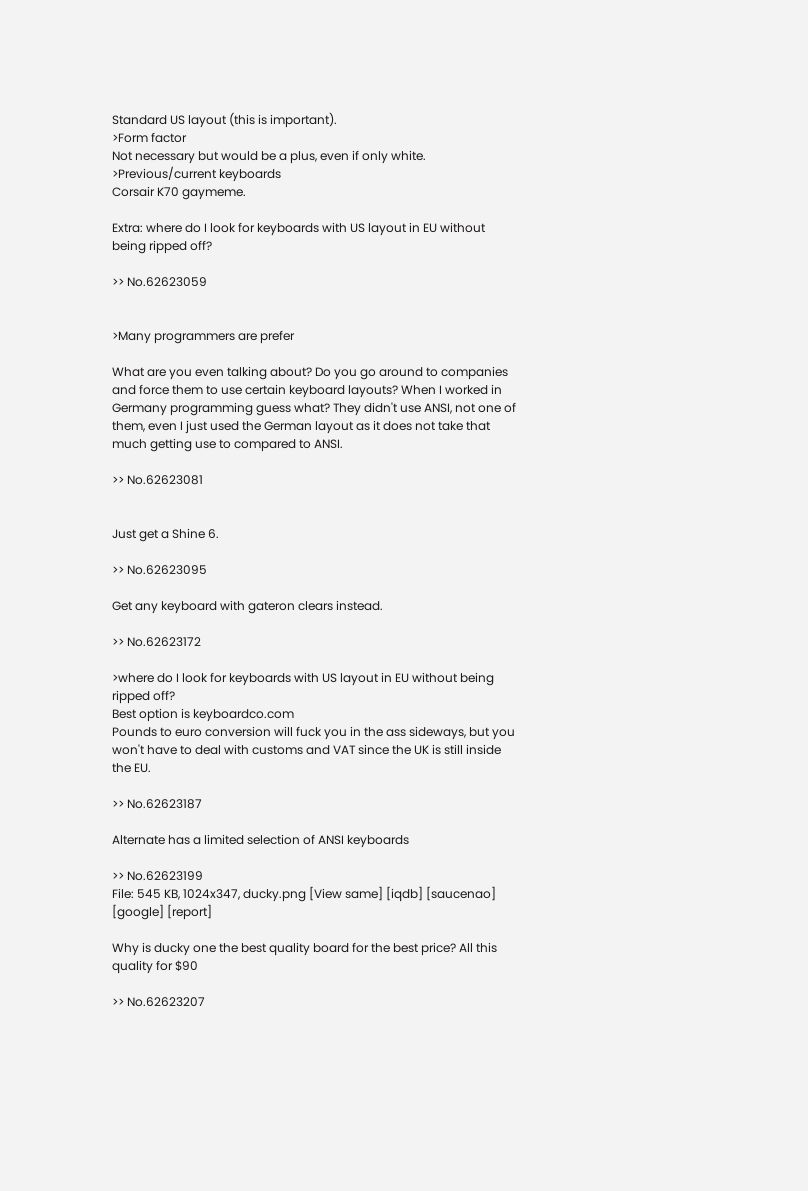Standard US layout (this is important).
>Form factor
Not necessary but would be a plus, even if only white.
>Previous/current keyboards
Corsair K70 gaymeme.

Extra: where do I look for keyboards with US layout in EU without being ripped off?

>> No.62623059


>Many programmers are prefer

What are you even talking about? Do you go around to companies and force them to use certain keyboard layouts? When I worked in Germany programming guess what? They didn't use ANSI, not one of them, even I just used the German layout as it does not take that much getting use to compared to ANSI.

>> No.62623081


Just get a Shine 6.

>> No.62623095

Get any keyboard with gateron clears instead.

>> No.62623172

>where do I look for keyboards with US layout in EU without being ripped off?
Best option is keyboardco.com
Pounds to euro conversion will fuck you in the ass sideways, but you won't have to deal with customs and VAT since the UK is still inside the EU.

>> No.62623187

Alternate has a limited selection of ANSI keyboards

>> No.62623199
File: 545 KB, 1024x347, ducky.png [View same] [iqdb] [saucenao] [google] [report]

Why is ducky one the best quality board for the best price? All this quality for $90

>> No.62623207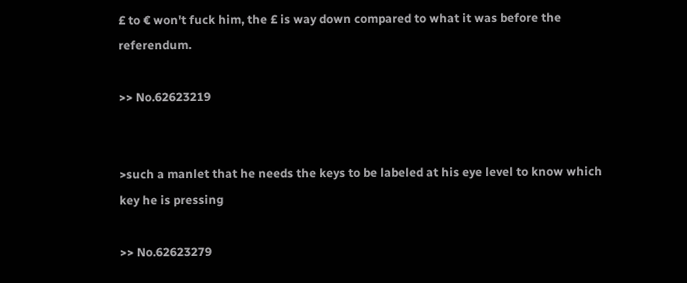£ to € won't fuck him, the £ is way down compared to what it was before the referendum.

>> No.62623219


>such a manlet that he needs the keys to be labeled at his eye level to know which key he is pressing

>> No.62623279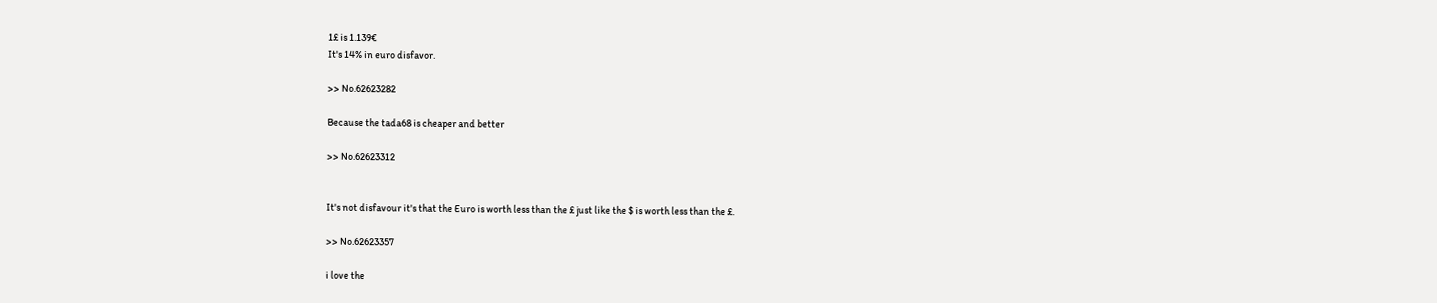1£ is 1.139€
It's 14% in euro disfavor.

>> No.62623282

Because the tada68 is cheaper and better

>> No.62623312


It's not disfavour it's that the Euro is worth less than the £ just like the $ is worth less than the £.

>> No.62623357

i love the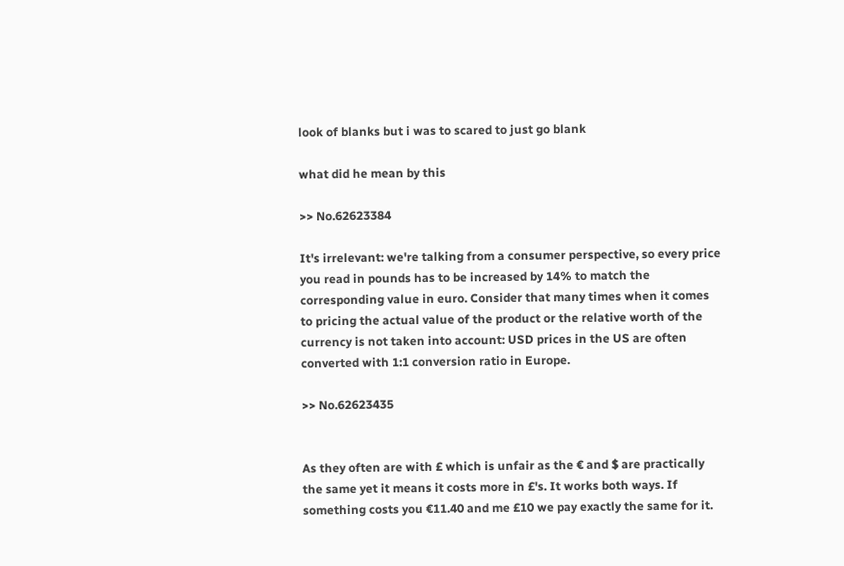look of blanks but i was to scared to just go blank

what did he mean by this

>> No.62623384

It's irrelevant: we're talking from a consumer perspective, so every price you read in pounds has to be increased by 14% to match the corresponding value in euro. Consider that many times when it comes to pricing the actual value of the product or the relative worth of the currency is not taken into account: USD prices in the US are often converted with 1:1 conversion ratio in Europe.

>> No.62623435


As they often are with £ which is unfair as the € and $ are practically the same yet it means it costs more in £'s. It works both ways. If something costs you €11.40 and me £10 we pay exactly the same for it.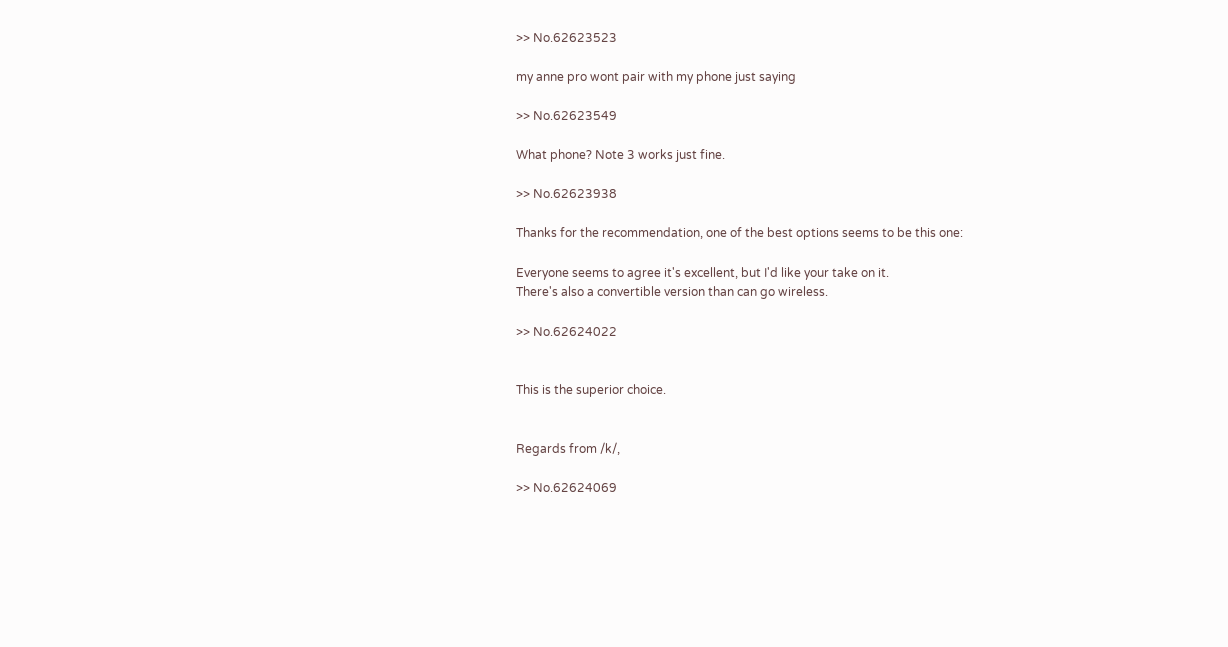>> No.62623523

my anne pro wont pair with my phone just saying

>> No.62623549

What phone? Note 3 works just fine.

>> No.62623938

Thanks for the recommendation, one of the best options seems to be this one:

Everyone seems to agree it's excellent, but I'd like your take on it.
There's also a convertible version than can go wireless.

>> No.62624022


This is the superior choice.


Regards from /k/,

>> No.62624069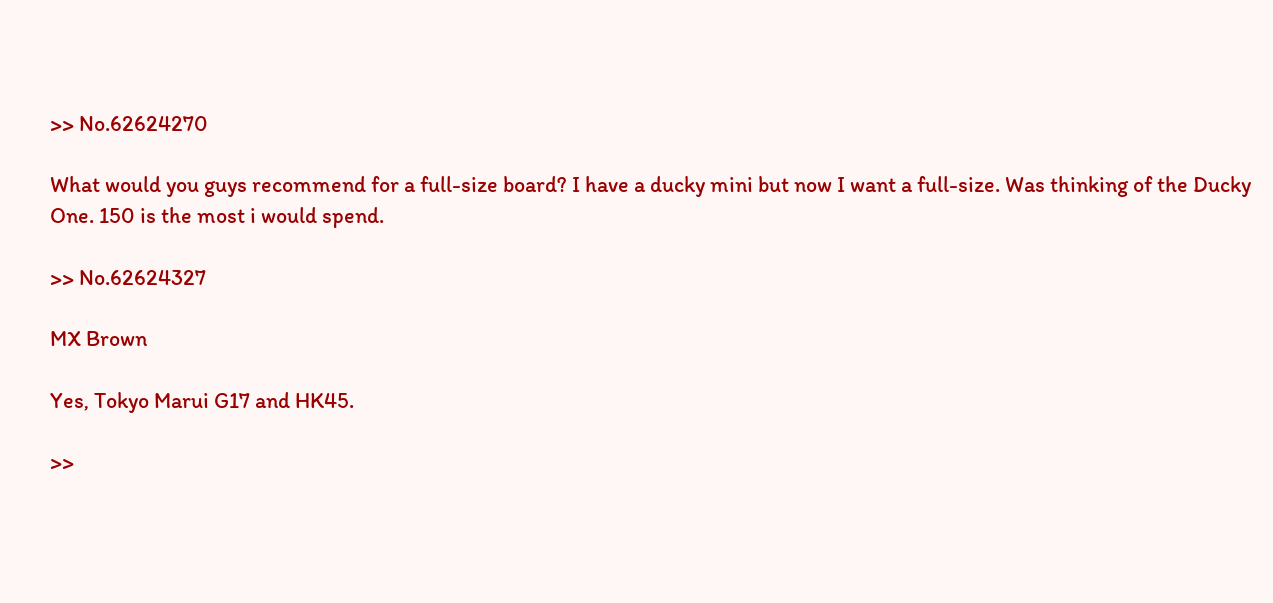>> No.62624270

What would you guys recommend for a full-size board? I have a ducky mini but now I want a full-size. Was thinking of the Ducky One. 150 is the most i would spend.

>> No.62624327

MX Brown

Yes, Tokyo Marui G17 and HK45.

>>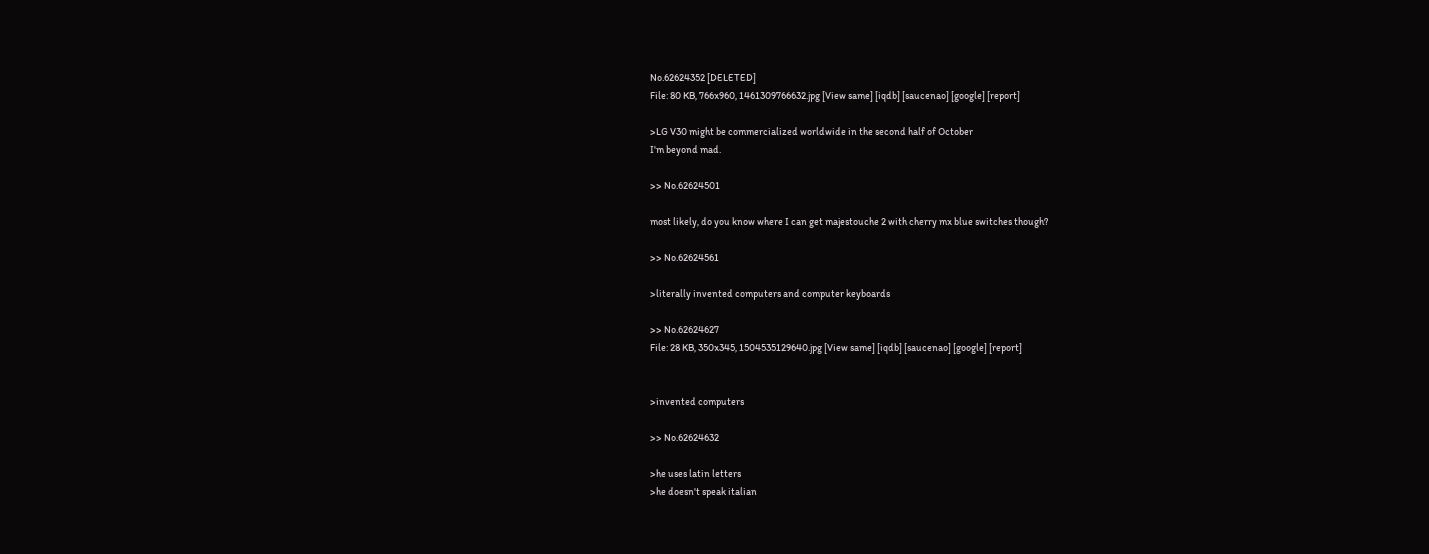No.62624352 [DELETED]
File: 80 KB, 766x960, 1461309766632.jpg [View same] [iqdb] [saucenao] [google] [report]

>LG V30 might be commercialized worldwide in the second half of October
I'm beyond mad.

>> No.62624501

most likely, do you know where I can get majestouche 2 with cherry mx blue switches though?

>> No.62624561

>literally invented computers and computer keyboards

>> No.62624627
File: 28 KB, 350x345, 1504535129640.jpg [View same] [iqdb] [saucenao] [google] [report]


>invented computers

>> No.62624632

>he uses latin letters
>he doesn't speak italian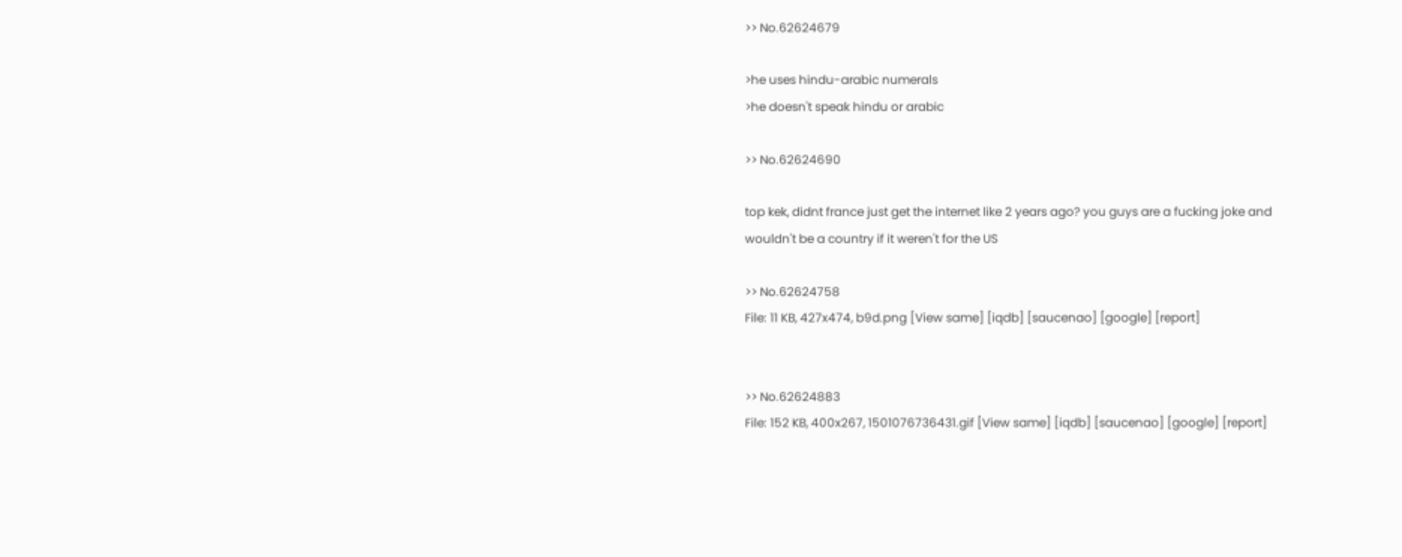>> No.62624679

>he uses hindu-arabic numerals
>he doesn't speak hindu or arabic

>> No.62624690

top kek, didnt france just get the internet like 2 years ago? you guys are a fucking joke and wouldn't be a country if it weren't for the US

>> No.62624758
File: 11 KB, 427x474, b9d.png [View same] [iqdb] [saucenao] [google] [report]


>> No.62624883
File: 152 KB, 400x267, 1501076736431.gif [View same] [iqdb] [saucenao] [google] [report]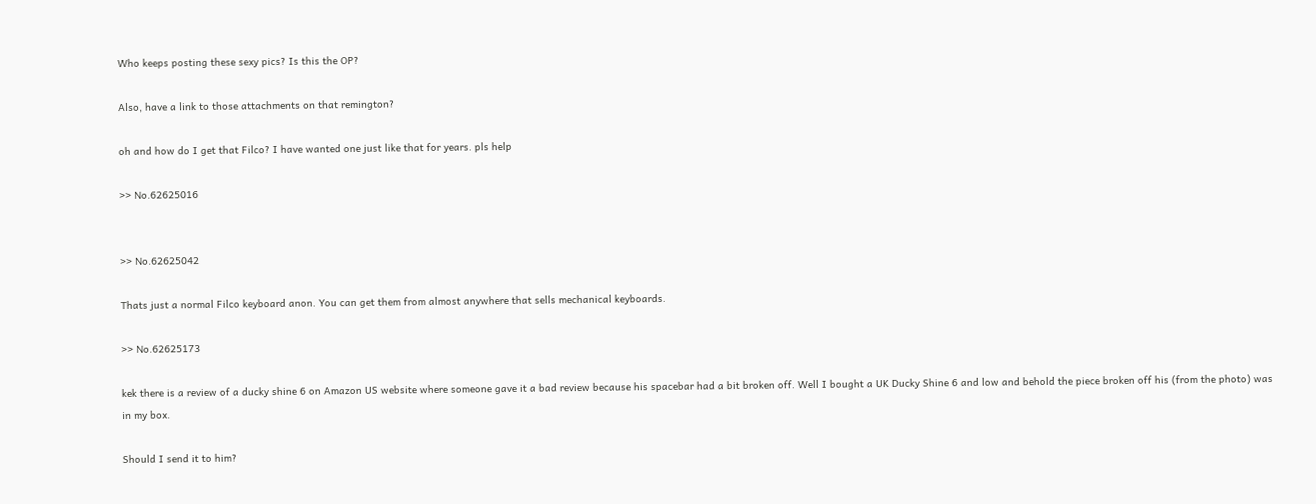Who keeps posting these sexy pics? Is this the OP?

Also, have a link to those attachments on that remington?

oh and how do I get that Filco? I have wanted one just like that for years. pls help

>> No.62625016


>> No.62625042

Thats just a normal Filco keyboard anon. You can get them from almost anywhere that sells mechanical keyboards.

>> No.62625173

kek there is a review of a ducky shine 6 on Amazon US website where someone gave it a bad review because his spacebar had a bit broken off. Well I bought a UK Ducky Shine 6 and low and behold the piece broken off his (from the photo) was in my box.

Should I send it to him?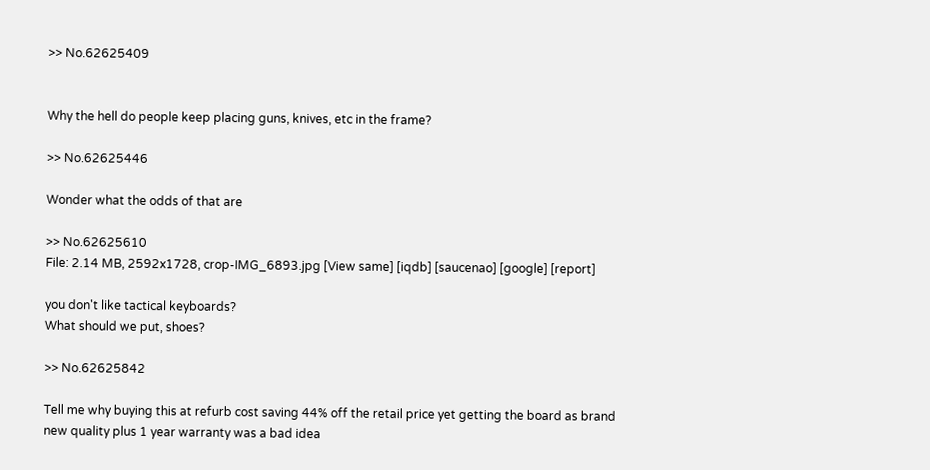>> No.62625409


Why the hell do people keep placing guns, knives, etc in the frame?

>> No.62625446

Wonder what the odds of that are

>> No.62625610
File: 2.14 MB, 2592x1728, crop-IMG_6893.jpg [View same] [iqdb] [saucenao] [google] [report]

you don't like tactical keyboards?
What should we put, shoes?

>> No.62625842

Tell me why buying this at refurb cost saving 44% off the retail price yet getting the board as brand new quality plus 1 year warranty was a bad idea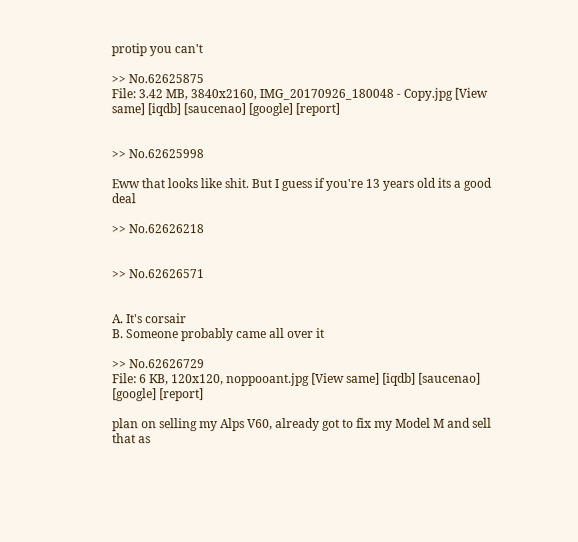protip you can't

>> No.62625875
File: 3.42 MB, 3840x2160, IMG_20170926_180048 - Copy.jpg [View same] [iqdb] [saucenao] [google] [report]


>> No.62625998

Eww that looks like shit. But I guess if you're 13 years old its a good deal

>> No.62626218


>> No.62626571


A. It's corsair
B. Someone probably came all over it

>> No.62626729
File: 6 KB, 120x120, noppooant.jpg [View same] [iqdb] [saucenao] [google] [report]

plan on selling my Alps V60, already got to fix my Model M and sell that as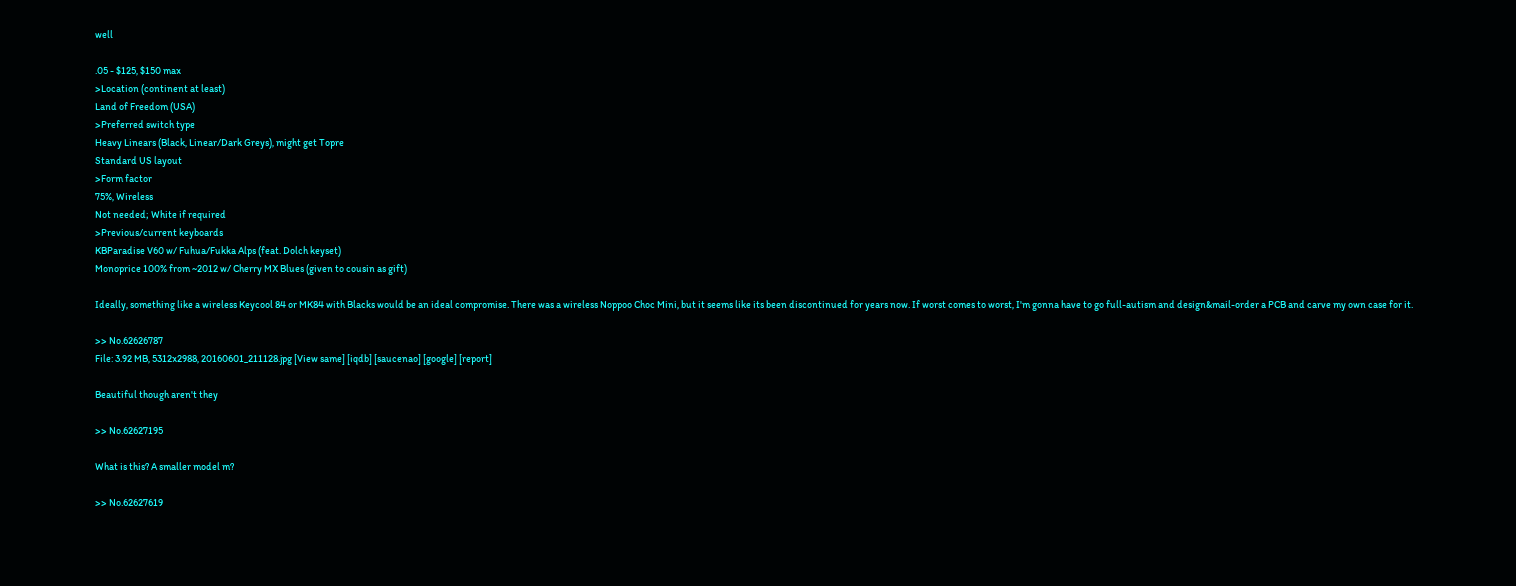well

.05 - $125, $150 max
>Location (continent at least)
Land of Freedom (USA)
>Preferred switch type
Heavy Linears (Black, Linear/Dark Greys), might get Topre
Standard US layout
>Form factor
75%, Wireless
Not needed; White if required
>Previous/current keyboards
KBParadise V60 w/ Fuhua/Fukka Alps (feat. Dolch keyset)
Monoprice 100% from ~2012 w/ Cherry MX Blues (given to cousin as gift)

Ideally, something like a wireless Keycool 84 or MK84 with Blacks would be an ideal compromise. There was a wireless Noppoo Choc Mini, but it seems like its been discontinued for years now. If worst comes to worst, I'm gonna have to go full-autism and design&mail-order a PCB and carve my own case for it.

>> No.62626787
File: 3.92 MB, 5312x2988, 20160601_211128.jpg [View same] [iqdb] [saucenao] [google] [report]

Beautiful though aren't they

>> No.62627195

What is this? A smaller model m?

>> No.62627619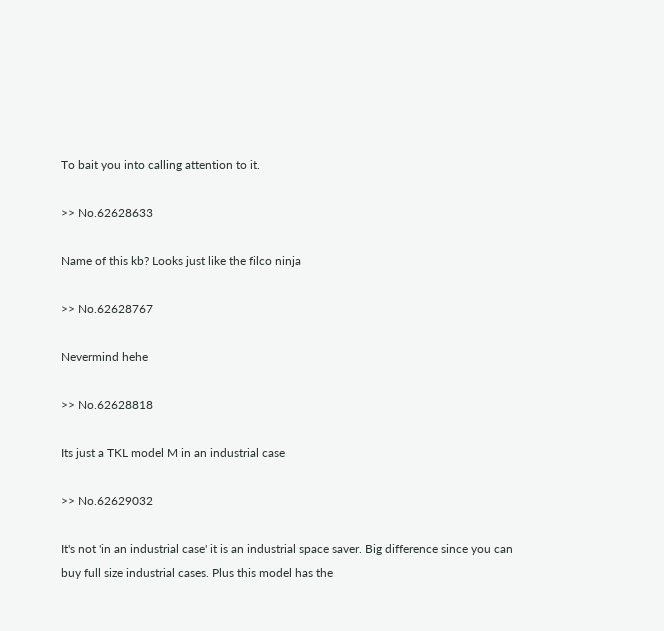To bait you into calling attention to it.

>> No.62628633

Name of this kb? Looks just like the filco ninja

>> No.62628767

Nevermind hehe

>> No.62628818

Its just a TKL model M in an industrial case

>> No.62629032

It's not 'in an industrial case' it is an industrial space saver. Big difference since you can buy full size industrial cases. Plus this model has the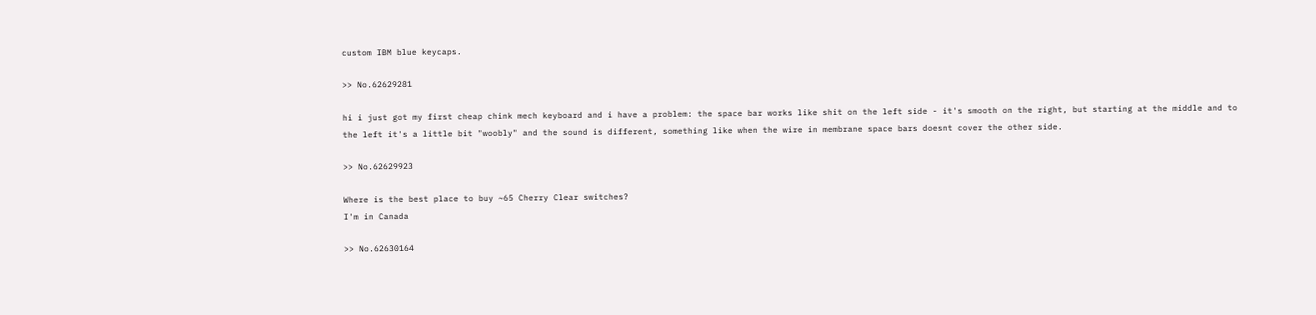custom IBM blue keycaps.

>> No.62629281

hi i just got my first cheap chink mech keyboard and i have a problem: the space bar works like shit on the left side - it's smooth on the right, but starting at the middle and to the left it's a little bit "woobly" and the sound is different, something like when the wire in membrane space bars doesnt cover the other side.

>> No.62629923

Where is the best place to buy ~65 Cherry Clear switches?
I'm in Canada

>> No.62630164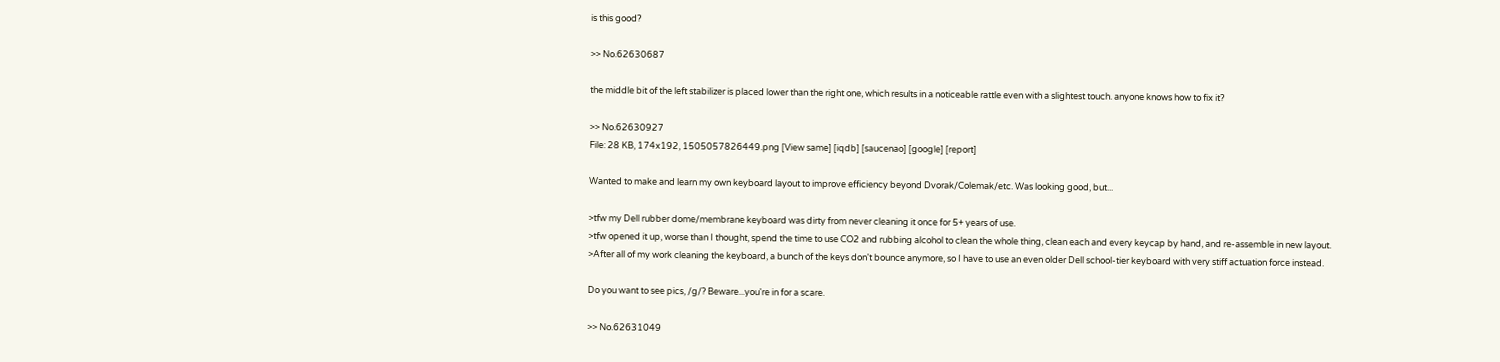is this good?

>> No.62630687

the middle bit of the left stabilizer is placed lower than the right one, which results in a noticeable rattle even with a slightest touch. anyone knows how to fix it?

>> No.62630927
File: 28 KB, 174x192, 1505057826449.png [View same] [iqdb] [saucenao] [google] [report]

Wanted to make and learn my own keyboard layout to improve efficiency beyond Dvorak/Colemak/etc. Was looking good, but...

>tfw my Dell rubber dome/membrane keyboard was dirty from never cleaning it once for 5+ years of use.
>tfw opened it up, worse than I thought, spend the time to use CO2 and rubbing alcohol to clean the whole thing, clean each and every keycap by hand, and re-assemble in new layout.
>After all of my work cleaning the keyboard, a bunch of the keys don't bounce anymore, so I have to use an even older Dell school-tier keyboard with very stiff actuation force instead.

Do you want to see pics, /g/? Beware...you're in for a scare.

>> No.62631049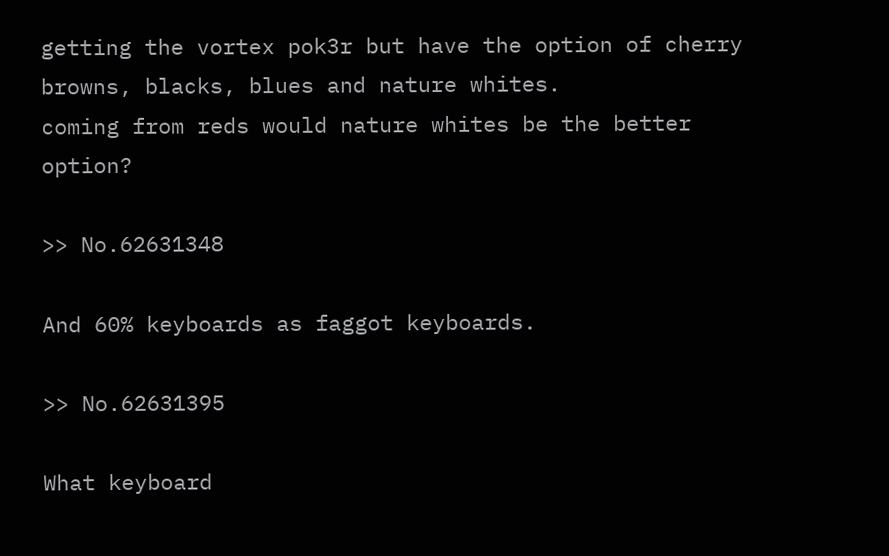getting the vortex pok3r but have the option of cherry browns, blacks, blues and nature whites.
coming from reds would nature whites be the better option?

>> No.62631348

And 60% keyboards as faggot keyboards.

>> No.62631395

What keyboard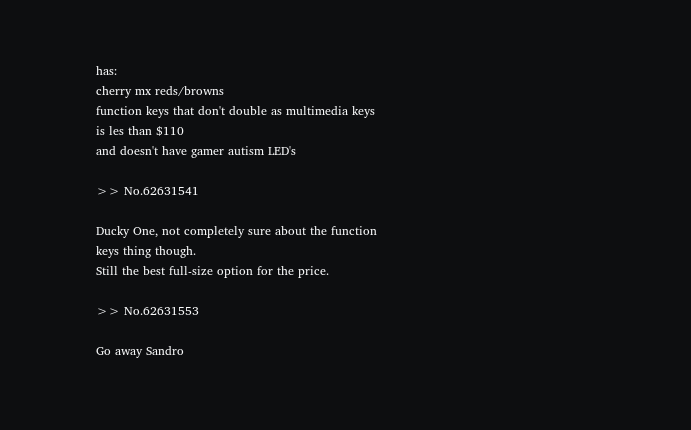has:
cherry mx reds/browns
function keys that don't double as multimedia keys
is les than $110
and doesn't have gamer autism LED's

>> No.62631541

Ducky One, not completely sure about the function keys thing though.
Still the best full-size option for the price.

>> No.62631553

Go away Sandro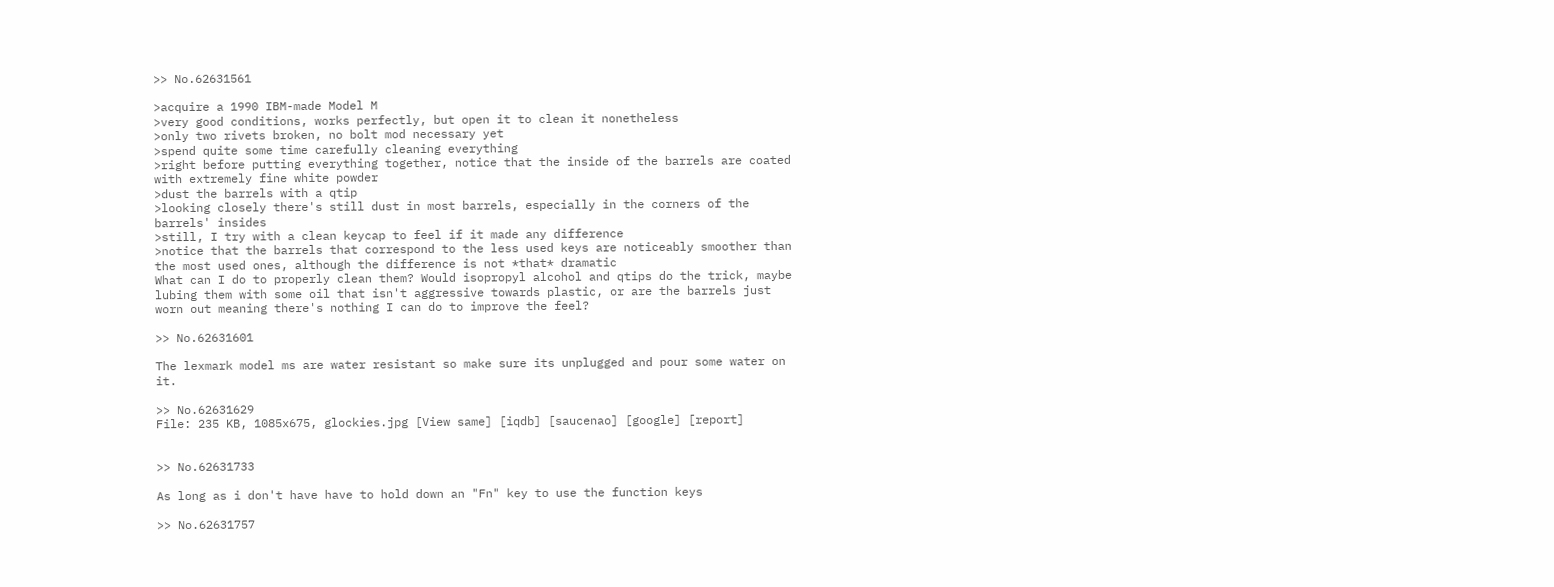>> No.62631561

>acquire a 1990 IBM-made Model M
>very good conditions, works perfectly, but open it to clean it nonetheless
>only two rivets broken, no bolt mod necessary yet
>spend quite some time carefully cleaning everything
>right before putting everything together, notice that the inside of the barrels are coated with extremely fine white powder
>dust the barrels with a qtip
>looking closely there's still dust in most barrels, especially in the corners of the barrels' insides
>still, I try with a clean keycap to feel if it made any difference
>notice that the barrels that correspond to the less used keys are noticeably smoother than the most used ones, although the difference is not *that* dramatic
What can I do to properly clean them? Would isopropyl alcohol and qtips do the trick, maybe lubing them with some oil that isn't aggressive towards plastic, or are the barrels just worn out meaning there's nothing I can do to improve the feel?

>> No.62631601

The lexmark model ms are water resistant so make sure its unplugged and pour some water on it.

>> No.62631629
File: 235 KB, 1085x675, glockies.jpg [View same] [iqdb] [saucenao] [google] [report]


>> No.62631733

As long as i don't have have to hold down an "Fn" key to use the function keys

>> No.62631757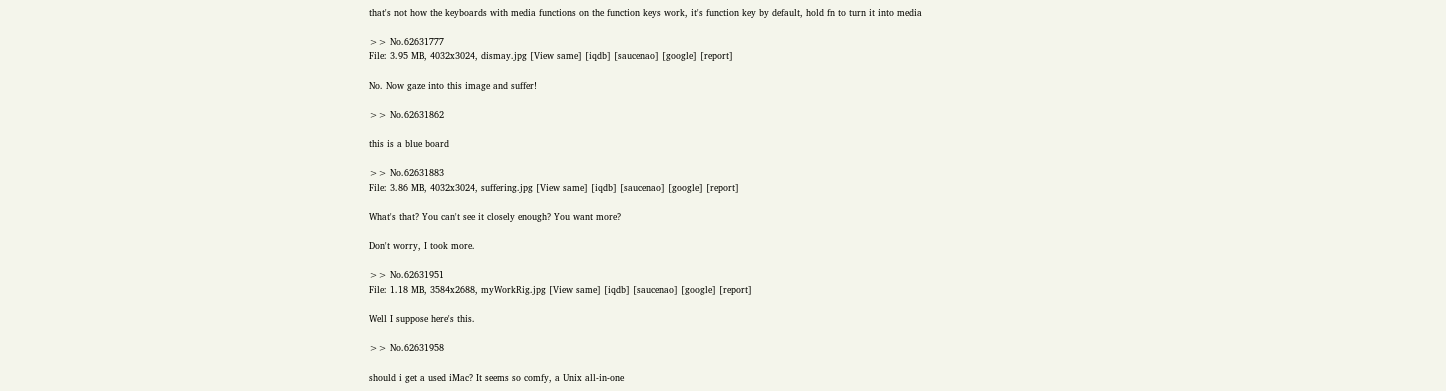that's not how the keyboards with media functions on the function keys work, it's function key by default, hold fn to turn it into media

>> No.62631777
File: 3.95 MB, 4032x3024, dismay.jpg [View same] [iqdb] [saucenao] [google] [report]

No. Now gaze into this image and suffer!

>> No.62631862

this is a blue board

>> No.62631883
File: 3.86 MB, 4032x3024, suffering.jpg [View same] [iqdb] [saucenao] [google] [report]

What's that? You can't see it closely enough? You want more?

Don't worry, I took more.

>> No.62631951
File: 1.18 MB, 3584x2688, myWorkRig.jpg [View same] [iqdb] [saucenao] [google] [report]

Well I suppose here's this.

>> No.62631958

should i get a used iMac? It seems so comfy, a Unix all-in-one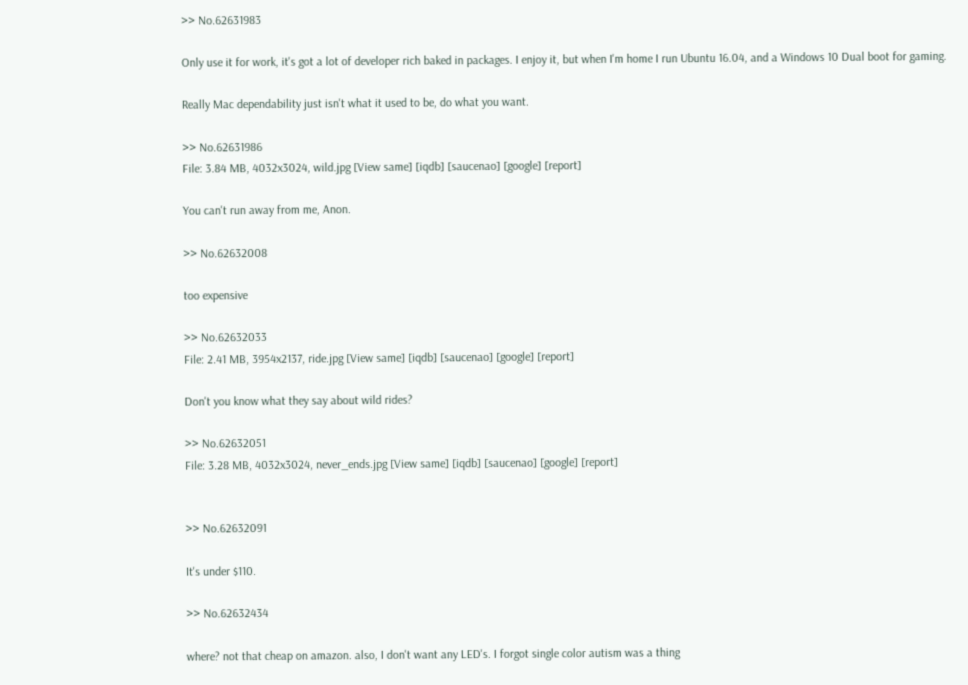>> No.62631983

Only use it for work, it's got a lot of developer rich baked in packages. I enjoy it, but when I'm home I run Ubuntu 16.04, and a Windows 10 Dual boot for gaming.

Really Mac dependability just isn't what it used to be, do what you want.

>> No.62631986
File: 3.84 MB, 4032x3024, wild.jpg [View same] [iqdb] [saucenao] [google] [report]

You can't run away from me, Anon.

>> No.62632008

too expensive

>> No.62632033
File: 2.41 MB, 3954x2137, ride.jpg [View same] [iqdb] [saucenao] [google] [report]

Don't you know what they say about wild rides?

>> No.62632051
File: 3.28 MB, 4032x3024, never_ends.jpg [View same] [iqdb] [saucenao] [google] [report]


>> No.62632091

It's under $110.

>> No.62632434

where? not that cheap on amazon. also, I don't want any LED's. I forgot single color autism was a thing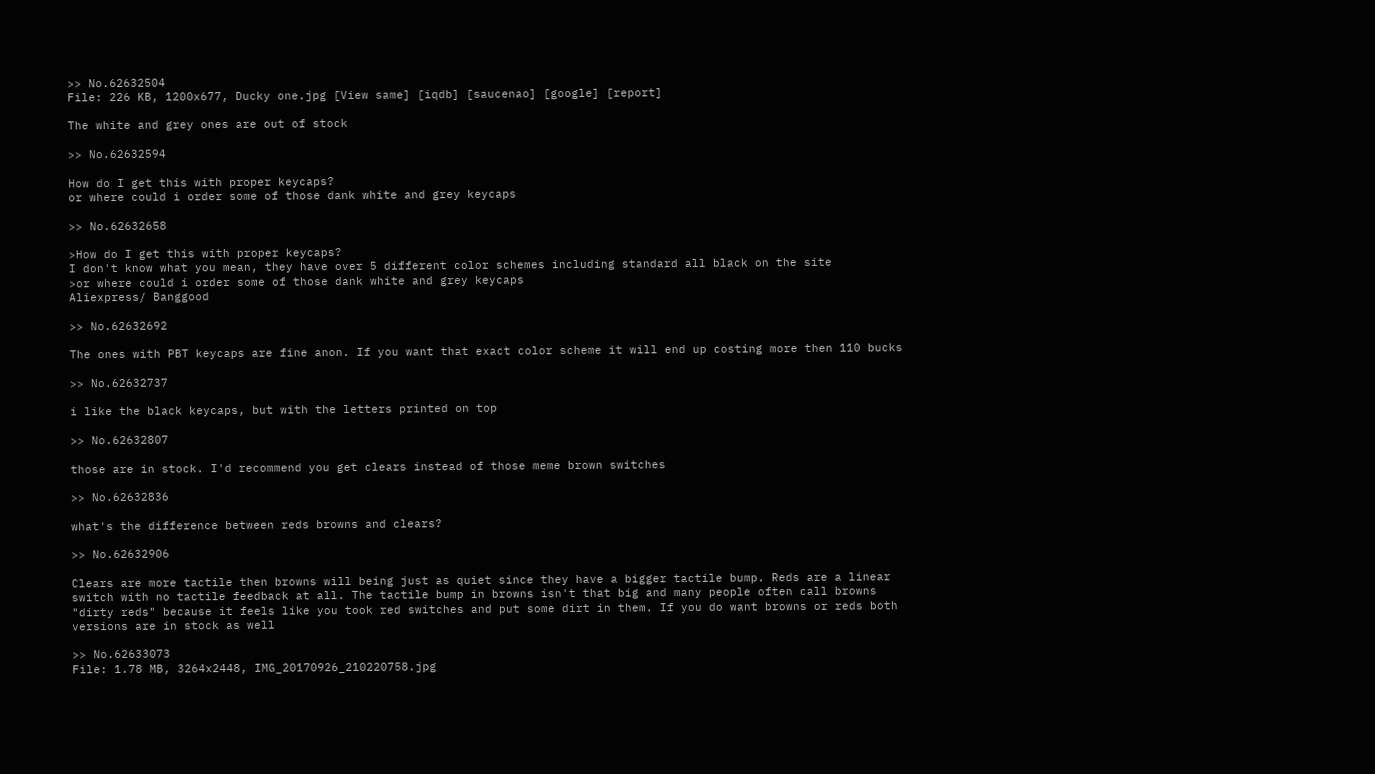>> No.62632504
File: 226 KB, 1200x677, Ducky one.jpg [View same] [iqdb] [saucenao] [google] [report]

The white and grey ones are out of stock

>> No.62632594

How do I get this with proper keycaps?
or where could i order some of those dank white and grey keycaps

>> No.62632658

>How do I get this with proper keycaps?
I don't know what you mean, they have over 5 different color schemes including standard all black on the site
>or where could i order some of those dank white and grey keycaps
Aliexpress/ Banggood

>> No.62632692

The ones with PBT keycaps are fine anon. If you want that exact color scheme it will end up costing more then 110 bucks

>> No.62632737

i like the black keycaps, but with the letters printed on top

>> No.62632807

those are in stock. I'd recommend you get clears instead of those meme brown switches

>> No.62632836

what's the difference between reds browns and clears?

>> No.62632906

Clears are more tactile then browns will being just as quiet since they have a bigger tactile bump. Reds are a linear switch with no tactile feedback at all. The tactile bump in browns isn't that big and many people often call browns "dirty reds" because it feels like you took red switches and put some dirt in them. If you do want browns or reds both versions are in stock as well

>> No.62633073
File: 1.78 MB, 3264x2448, IMG_20170926_210220758.jpg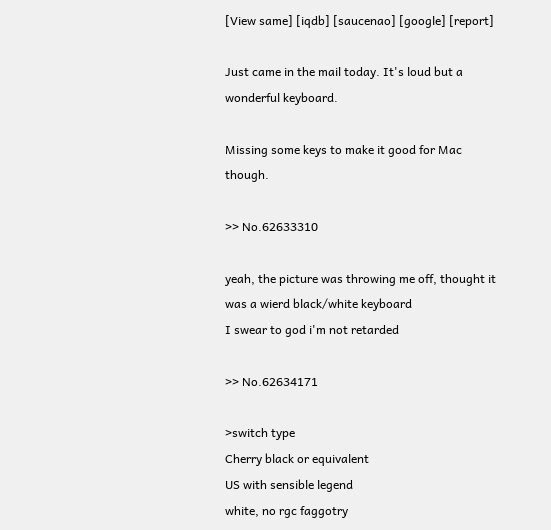[View same] [iqdb] [saucenao] [google] [report]

Just came in the mail today. It's loud but a wonderful keyboard.

Missing some keys to make it good for Mac though.

>> No.62633310

yeah, the picture was throwing me off, thought it was a wierd black/white keyboard
I swear to god i'm not retarded

>> No.62634171

>switch type
Cherry black or equivalent
US with sensible legend
white, no rgc faggotry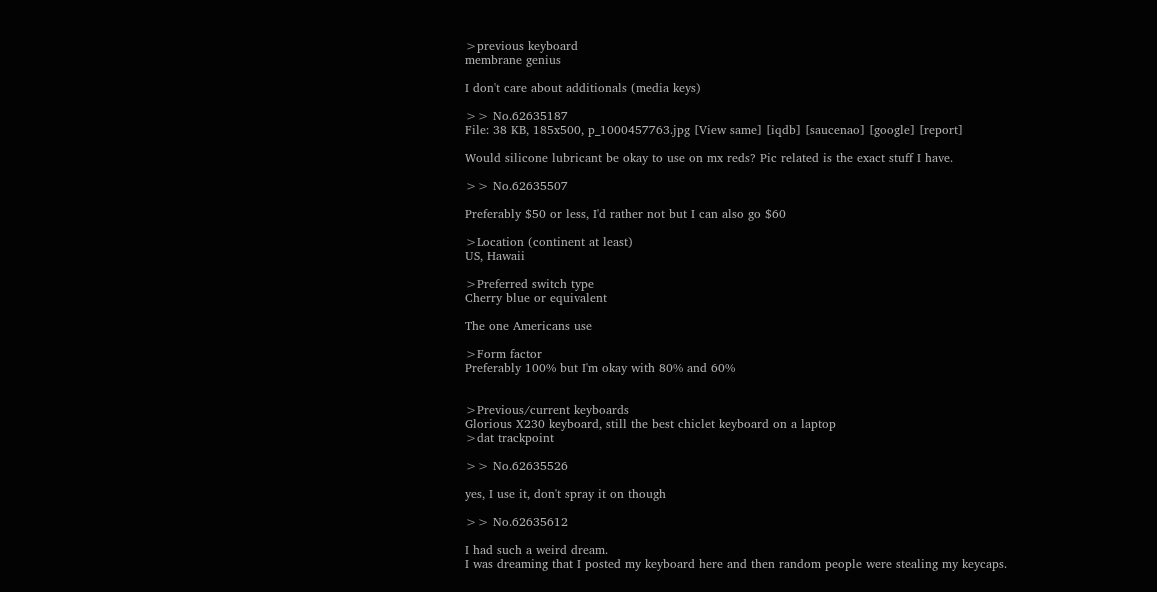>previous keyboard
membrane genius

I don't care about additionals (media keys)

>> No.62635187
File: 38 KB, 185x500, p_1000457763.jpg [View same] [iqdb] [saucenao] [google] [report]

Would silicone lubricant be okay to use on mx reds? Pic related is the exact stuff I have.

>> No.62635507

Preferably $50 or less, I'd rather not but I can also go $60

>Location (continent at least)
US, Hawaii

>Preferred switch type
Cherry blue or equivalent

The one Americans use

>Form factor
Preferably 100% but I'm okay with 80% and 60%


>Previous/current keyboards
Glorious X230 keyboard, still the best chiclet keyboard on a laptop
>dat trackpoint

>> No.62635526

yes, I use it, don't spray it on though

>> No.62635612

I had such a weird dream.
I was dreaming that I posted my keyboard here and then random people were stealing my keycaps.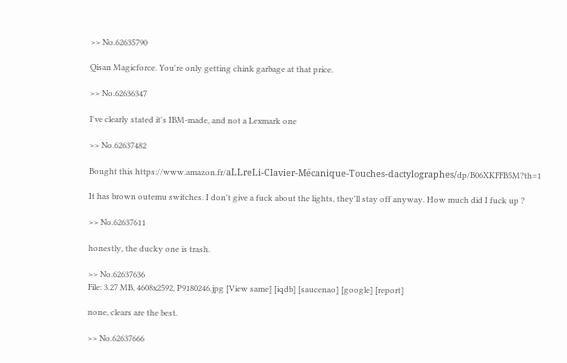>> No.62635790

Qisan Magicforce. You're only getting chink garbage at that price.

>> No.62636347

I've clearly stated it's IBM-made, and not a Lexmark one

>> No.62637482

Bought this https://www.amazon.fr/aLLreLi-Clavier-Mécanique-Touches-dactylographes/dp/B06XKFFB5M?th=1

It has brown outemu switches. I don't give a fuck about the lights, they'll stay off anyway. How much did I fuck up ?

>> No.62637611

honestly, the ducky one is trash.

>> No.62637636
File: 3.27 MB, 4608x2592, P9180246.jpg [View same] [iqdb] [saucenao] [google] [report]

none, clears are the best.

>> No.62637666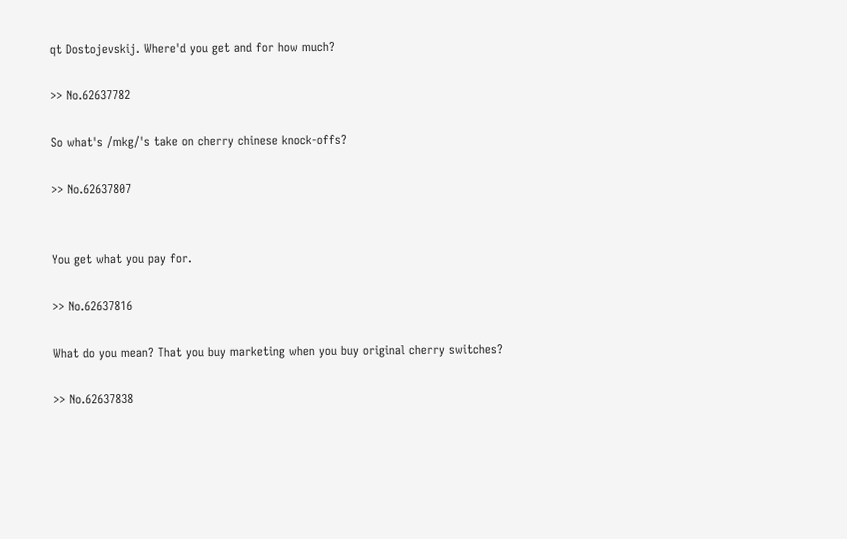qt Dostojevskij. Where'd you get and for how much?

>> No.62637782

So what's /mkg/'s take on cherry chinese knock-offs?

>> No.62637807


You get what you pay for.

>> No.62637816

What do you mean? That you buy marketing when you buy original cherry switches?

>> No.62637838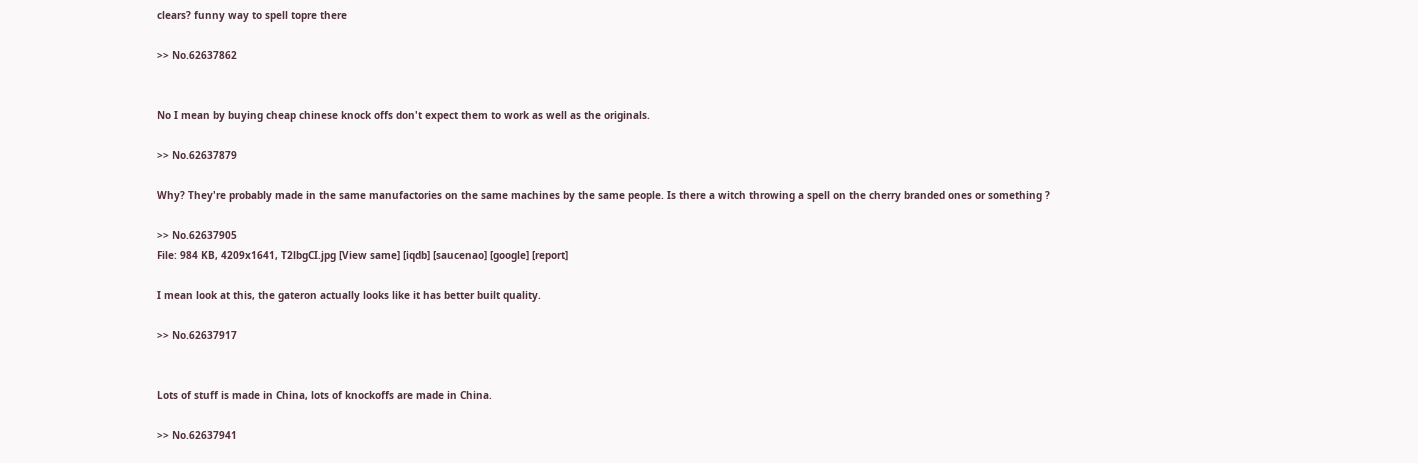clears? funny way to spell topre there

>> No.62637862


No I mean by buying cheap chinese knock offs don't expect them to work as well as the originals.

>> No.62637879

Why? They're probably made in the same manufactories on the same machines by the same people. Is there a witch throwing a spell on the cherry branded ones or something ?

>> No.62637905
File: 984 KB, 4209x1641, T2lbgCI.jpg [View same] [iqdb] [saucenao] [google] [report]

I mean look at this, the gateron actually looks like it has better built quality.

>> No.62637917


Lots of stuff is made in China, lots of knockoffs are made in China.

>> No.62637941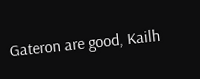Gateron are good, Kailh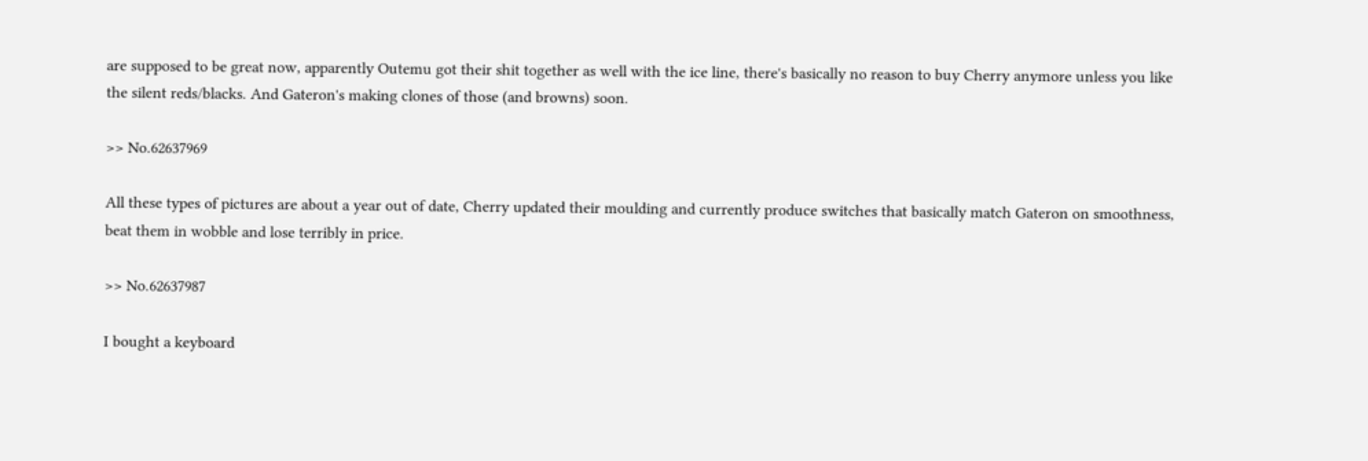are supposed to be great now, apparently Outemu got their shit together as well with the ice line, there's basically no reason to buy Cherry anymore unless you like the silent reds/blacks. And Gateron's making clones of those (and browns) soon.

>> No.62637969

All these types of pictures are about a year out of date, Cherry updated their moulding and currently produce switches that basically match Gateron on smoothness, beat them in wobble and lose terribly in price.

>> No.62637987

I bought a keyboard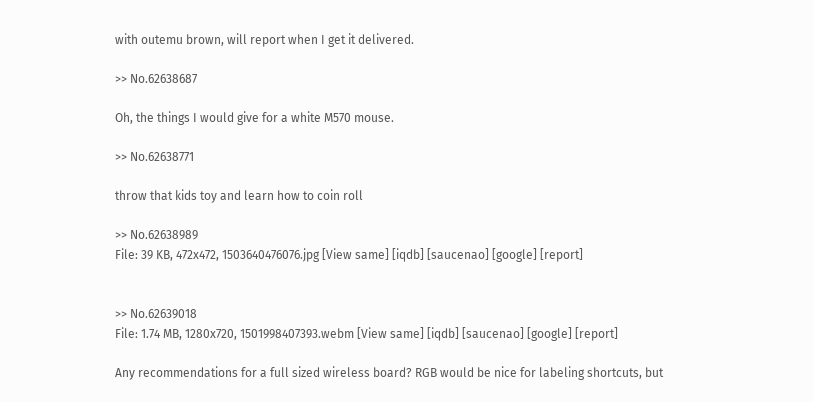with outemu brown, will report when I get it delivered.

>> No.62638687

Oh, the things I would give for a white M570 mouse.

>> No.62638771

throw that kids toy and learn how to coin roll

>> No.62638989
File: 39 KB, 472x472, 1503640476076.jpg [View same] [iqdb] [saucenao] [google] [report]


>> No.62639018
File: 1.74 MB, 1280x720, 1501998407393.webm [View same] [iqdb] [saucenao] [google] [report]

Any recommendations for a full sized wireless board? RGB would be nice for labeling shortcuts, but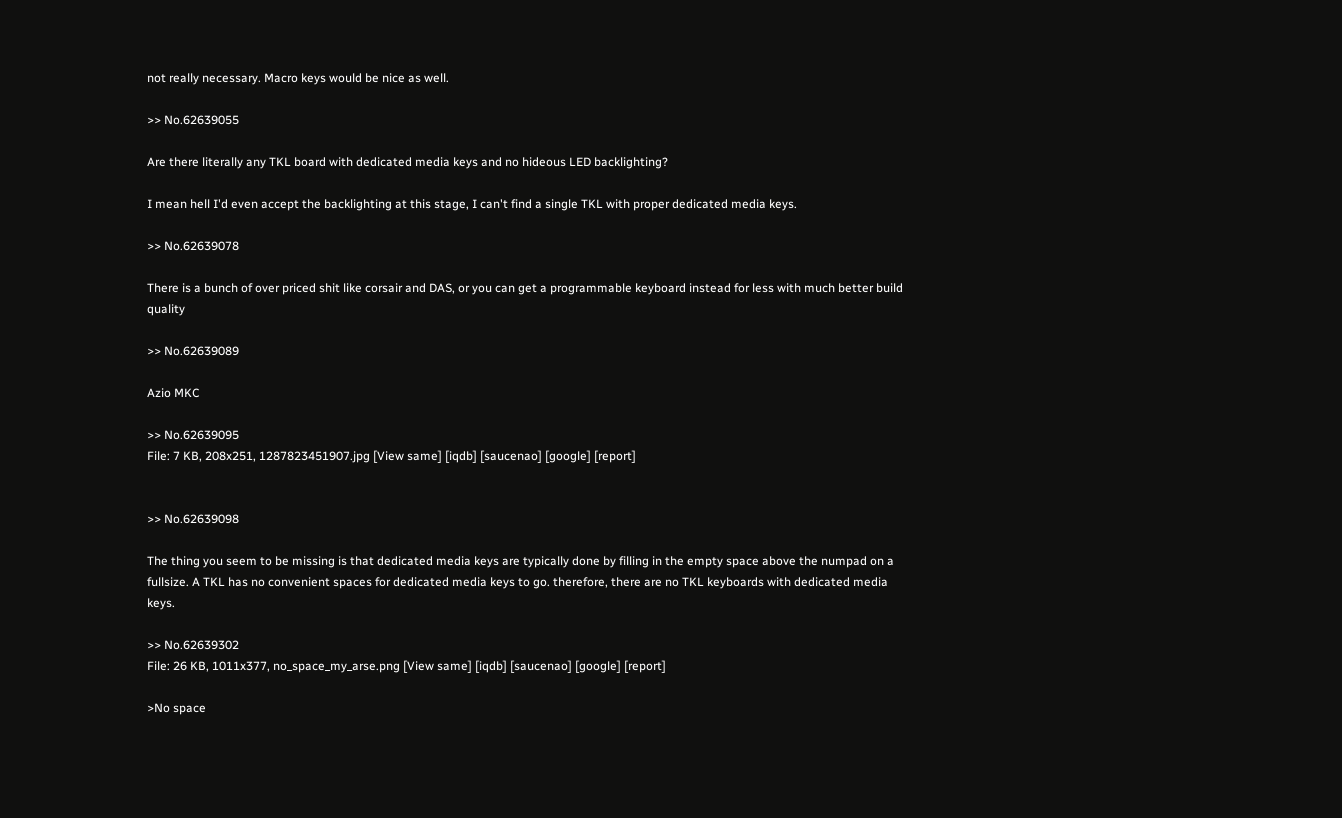not really necessary. Macro keys would be nice as well.

>> No.62639055

Are there literally any TKL board with dedicated media keys and no hideous LED backlighting?

I mean hell I'd even accept the backlighting at this stage, I can't find a single TKL with proper dedicated media keys.

>> No.62639078

There is a bunch of over priced shit like corsair and DAS, or you can get a programmable keyboard instead for less with much better build quality

>> No.62639089

Azio MKC

>> No.62639095
File: 7 KB, 208x251, 1287823451907.jpg [View same] [iqdb] [saucenao] [google] [report]


>> No.62639098

The thing you seem to be missing is that dedicated media keys are typically done by filling in the empty space above the numpad on a fullsize. A TKL has no convenient spaces for dedicated media keys to go. therefore, there are no TKL keyboards with dedicated media keys.

>> No.62639302
File: 26 KB, 1011x377, no_space_my_arse.png [View same] [iqdb] [saucenao] [google] [report]

>No space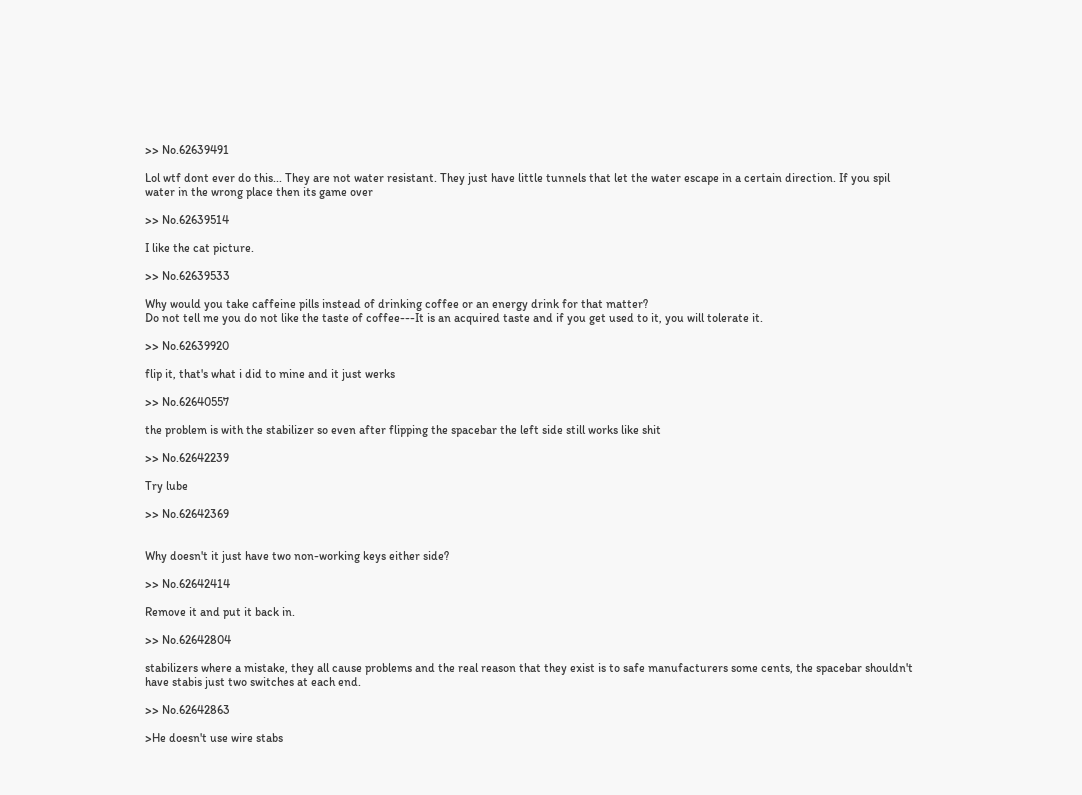>> No.62639491

Lol wtf dont ever do this... They are not water resistant. They just have little tunnels that let the water escape in a certain direction. If you spil water in the wrong place then its game over

>> No.62639514

I like the cat picture.

>> No.62639533

Why would you take caffeine pills instead of drinking coffee or an energy drink for that matter?
Do not tell me you do not like the taste of coffee---It is an acquired taste and if you get used to it, you will tolerate it.

>> No.62639920

flip it, that's what i did to mine and it just werks

>> No.62640557

the problem is with the stabilizer so even after flipping the spacebar the left side still works like shit

>> No.62642239

Try lube

>> No.62642369


Why doesn't it just have two non-working keys either side?

>> No.62642414

Remove it and put it back in.

>> No.62642804

stabilizers where a mistake, they all cause problems and the real reason that they exist is to safe manufacturers some cents, the spacebar shouldn't have stabis just two switches at each end.

>> No.62642863

>He doesn't use wire stabs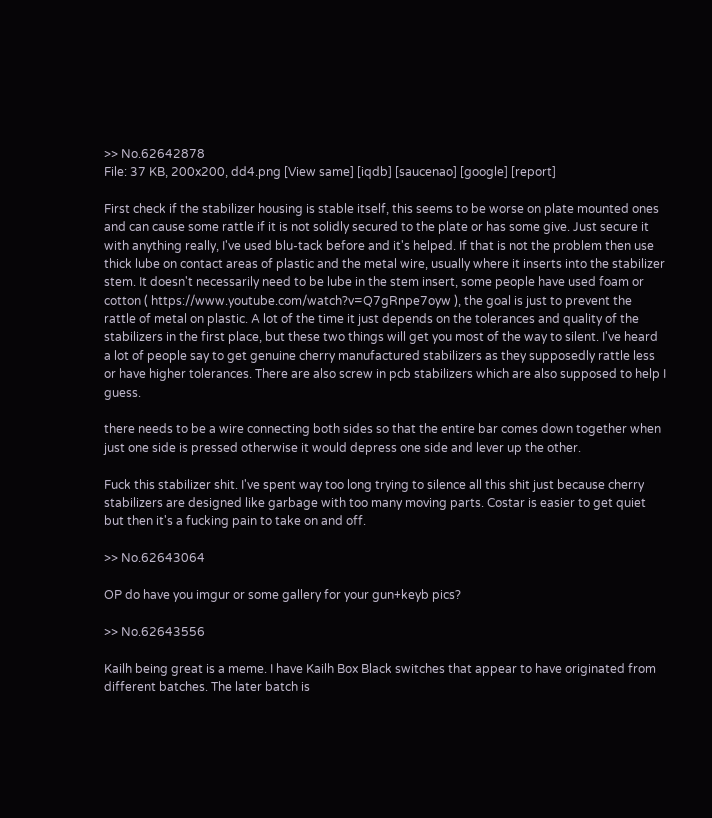>> No.62642878
File: 37 KB, 200x200, dd4.png [View same] [iqdb] [saucenao] [google] [report]

First check if the stabilizer housing is stable itself, this seems to be worse on plate mounted ones and can cause some rattle if it is not solidly secured to the plate or has some give. Just secure it with anything really, I've used blu-tack before and it's helped. If that is not the problem then use thick lube on contact areas of plastic and the metal wire, usually where it inserts into the stabilizer stem. It doesn't necessarily need to be lube in the stem insert, some people have used foam or cotton ( https://www.youtube.com/watch?v=Q7gRnpe7oyw ), the goal is just to prevent the rattle of metal on plastic. A lot of the time it just depends on the tolerances and quality of the stabilizers in the first place, but these two things will get you most of the way to silent. I've heard a lot of people say to get genuine cherry manufactured stabilizers as they supposedly rattle less or have higher tolerances. There are also screw in pcb stabilizers which are also supposed to help I guess.

there needs to be a wire connecting both sides so that the entire bar comes down together when just one side is pressed otherwise it would depress one side and lever up the other.

Fuck this stabilizer shit. I've spent way too long trying to silence all this shit just because cherry stabilizers are designed like garbage with too many moving parts. Costar is easier to get quiet but then it's a fucking pain to take on and off.

>> No.62643064

OP do have you imgur or some gallery for your gun+keyb pics?

>> No.62643556

Kailh being great is a meme. I have Kailh Box Black switches that appear to have originated from different batches. The later batch is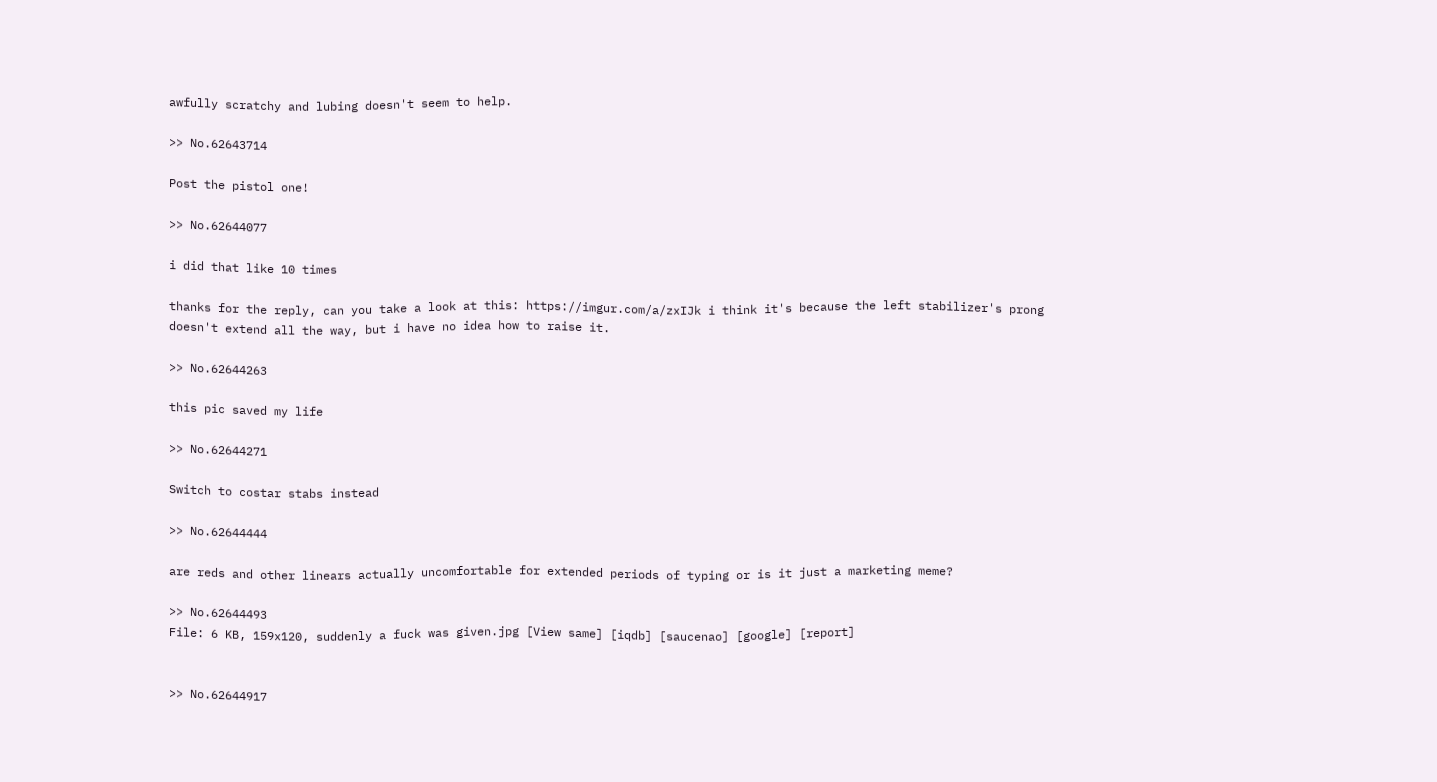awfully scratchy and lubing doesn't seem to help.

>> No.62643714

Post the pistol one!

>> No.62644077

i did that like 10 times

thanks for the reply, can you take a look at this: https://imgur.com/a/zxIJk i think it's because the left stabilizer's prong doesn't extend all the way, but i have no idea how to raise it.

>> No.62644263

this pic saved my life

>> No.62644271

Switch to costar stabs instead

>> No.62644444

are reds and other linears actually uncomfortable for extended periods of typing or is it just a marketing meme?

>> No.62644493
File: 6 KB, 159x120, suddenly a fuck was given.jpg [View same] [iqdb] [saucenao] [google] [report]


>> No.62644917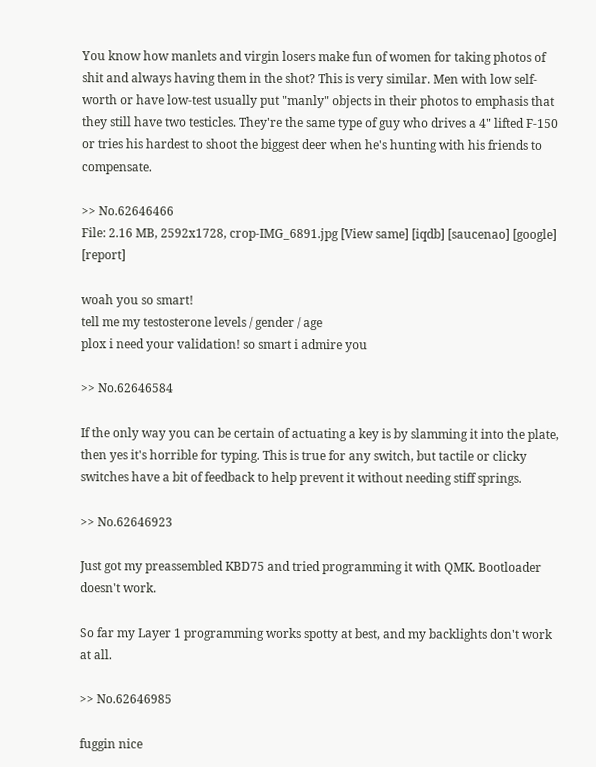You know how manlets and virgin losers make fun of women for taking photos of shit and always having them in the shot? This is very similar. Men with low self-worth or have low-test usually put "manly" objects in their photos to emphasis that they still have two testicles. They're the same type of guy who drives a 4" lifted F-150 or tries his hardest to shoot the biggest deer when he's hunting with his friends to compensate.

>> No.62646466
File: 2.16 MB, 2592x1728, crop-IMG_6891.jpg [View same] [iqdb] [saucenao] [google] [report]

woah you so smart!
tell me my testosterone levels / gender / age
plox i need your validation! so smart i admire you

>> No.62646584

If the only way you can be certain of actuating a key is by slamming it into the plate, then yes it's horrible for typing. This is true for any switch, but tactile or clicky switches have a bit of feedback to help prevent it without needing stiff springs.

>> No.62646923

Just got my preassembled KBD75 and tried programming it with QMK. Bootloader doesn't work.

So far my Layer 1 programming works spotty at best, and my backlights don't work at all.

>> No.62646985

fuggin nice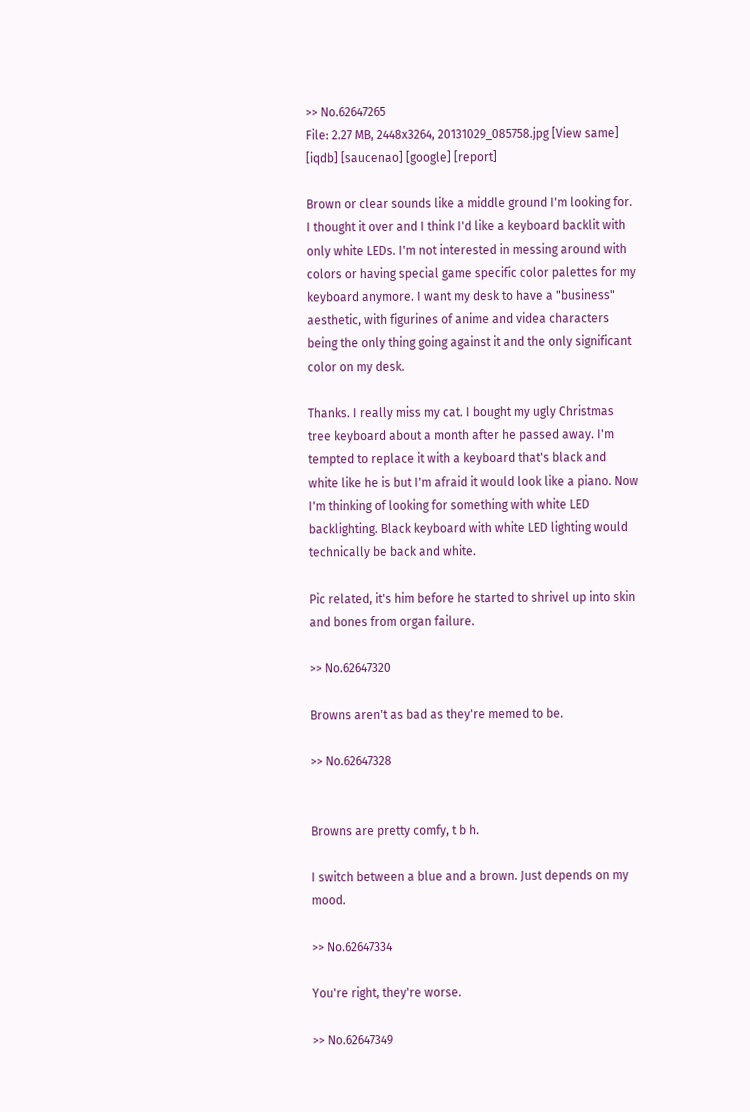>> No.62647265
File: 2.27 MB, 2448x3264, 20131029_085758.jpg [View same] [iqdb] [saucenao] [google] [report]

Brown or clear sounds like a middle ground I'm looking for. I thought it over and I think I'd like a keyboard backlit with only white LEDs. I'm not interested in messing around with colors or having special game specific color palettes for my keyboard anymore. I want my desk to have a "business" aesthetic, with figurines of anime and videa characters being the only thing going against it and the only significant color on my desk.

Thanks. I really miss my cat. I bought my ugly Christmas tree keyboard about a month after he passed away. I'm tempted to replace it with a keyboard that's black and white like he is but I'm afraid it would look like a piano. Now I'm thinking of looking for something with white LED backlighting. Black keyboard with white LED lighting would technically be back and white.

Pic related, it's him before he started to shrivel up into skin and bones from organ failure.

>> No.62647320

Browns aren't as bad as they're memed to be.

>> No.62647328


Browns are pretty comfy, t b h.

I switch between a blue and a brown. Just depends on my mood.

>> No.62647334

You're right, they're worse.

>> No.62647349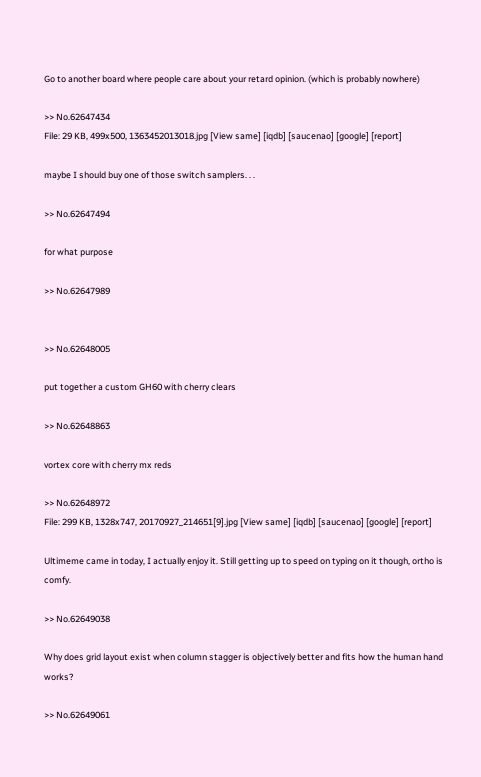Go to another board where people care about your retard opinion. (which is probably nowhere)

>> No.62647434
File: 29 KB, 499x500, 1363452013018.jpg [View same] [iqdb] [saucenao] [google] [report]

maybe I should buy one of those switch samplers. . .

>> No.62647494

for what purpose

>> No.62647989


>> No.62648005

put together a custom GH60 with cherry clears

>> No.62648863

vortex core with cherry mx reds

>> No.62648972
File: 299 KB, 1328x747, 20170927_214651[9].jpg [View same] [iqdb] [saucenao] [google] [report]

Ultimeme came in today, I actually enjoy it. Still getting up to speed on typing on it though, ortho is comfy.

>> No.62649038

Why does grid layout exist when column stagger is objectively better and fits how the human hand works?

>> No.62649061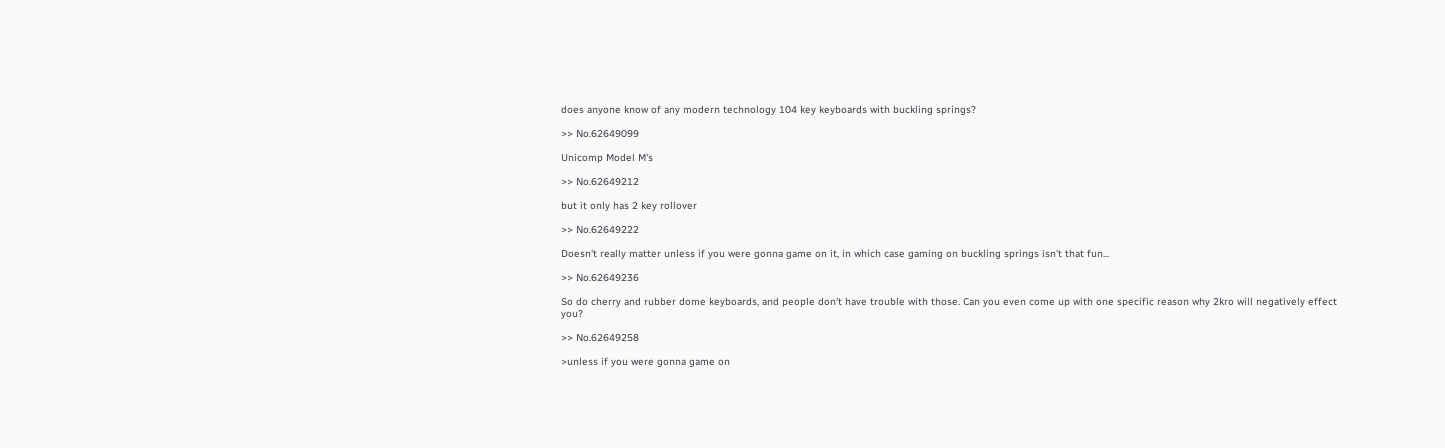does anyone know of any modern technology 104 key keyboards with buckling springs?

>> No.62649099

Unicomp Model M's

>> No.62649212

but it only has 2 key rollover

>> No.62649222

Doesn't really matter unless if you were gonna game on it, in which case gaming on buckling springs isn't that fun...

>> No.62649236

So do cherry and rubber dome keyboards, and people don't have trouble with those. Can you even come up with one specific reason why 2kro will negatively effect you?

>> No.62649258

>unless if you were gonna game on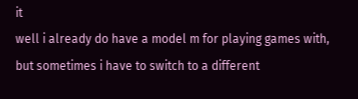it
well i already do have a model m for playing games with, but sometimes i have to switch to a different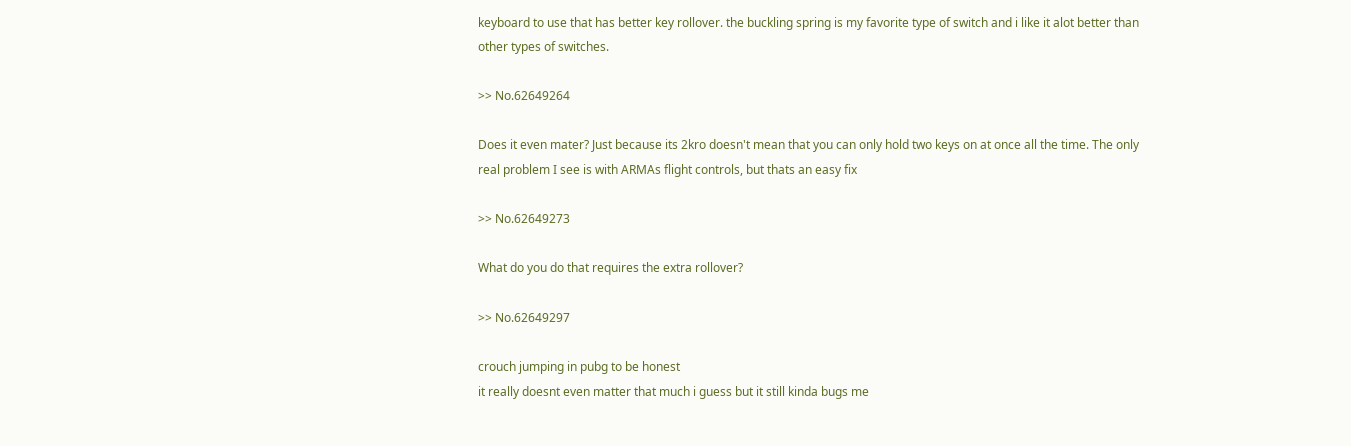keyboard to use that has better key rollover. the buckling spring is my favorite type of switch and i like it alot better than other types of switches.

>> No.62649264

Does it even mater? Just because its 2kro doesn't mean that you can only hold two keys on at once all the time. The only real problem I see is with ARMAs flight controls, but thats an easy fix

>> No.62649273

What do you do that requires the extra rollover?

>> No.62649297

crouch jumping in pubg to be honest
it really doesnt even matter that much i guess but it still kinda bugs me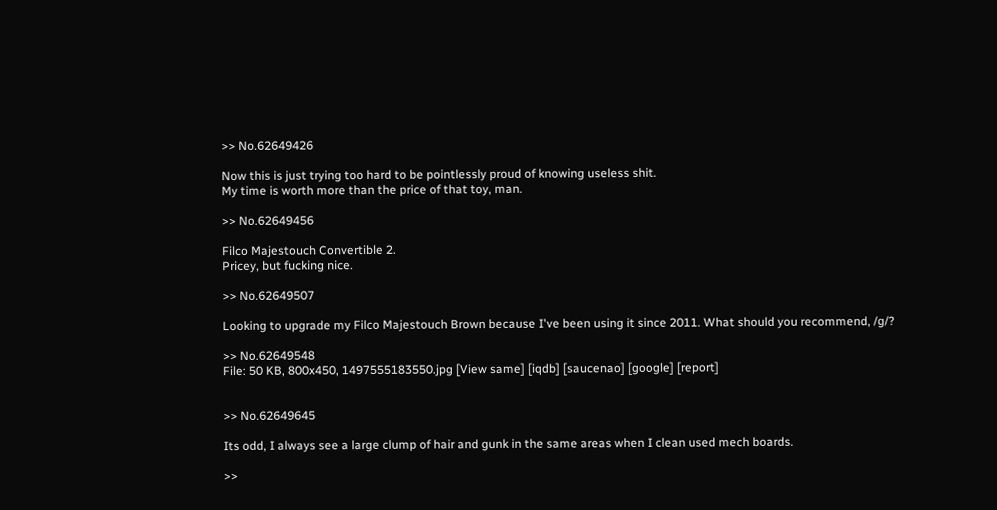>> No.62649426

Now this is just trying too hard to be pointlessly proud of knowing useless shit.
My time is worth more than the price of that toy, man.

>> No.62649456

Filco Majestouch Convertible 2.
Pricey, but fucking nice.

>> No.62649507

Looking to upgrade my Filco Majestouch Brown because I've been using it since 2011. What should you recommend, /g/?

>> No.62649548
File: 50 KB, 800x450, 1497555183550.jpg [View same] [iqdb] [saucenao] [google] [report]


>> No.62649645

Its odd, I always see a large clump of hair and gunk in the same areas when I clean used mech boards.

>>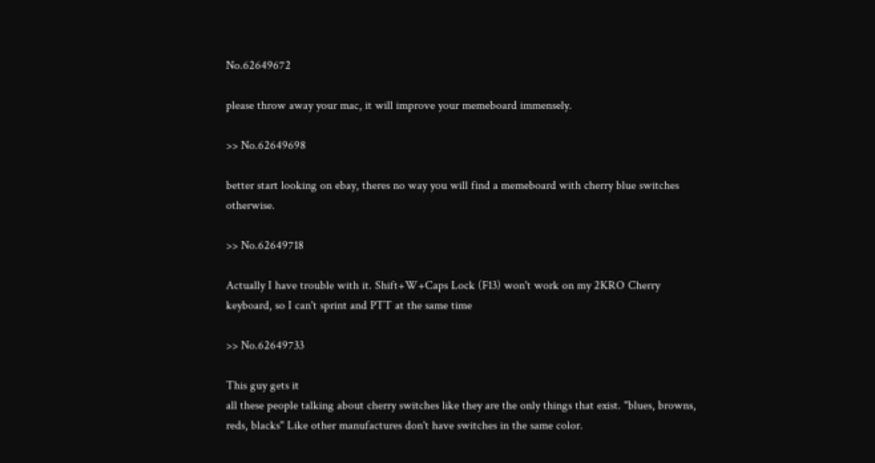No.62649672

please throw away your mac, it will improve your memeboard immensely.

>> No.62649698

better start looking on ebay, theres no way you will find a memeboard with cherry blue switches otherwise.

>> No.62649718

Actually I have trouble with it. Shift+W+Caps Lock (F13) won't work on my 2KRO Cherry keyboard, so I can't sprint and PTT at the same time

>> No.62649733

This guy gets it
all these people talking about cherry switches like they are the only things that exist. "blues, browns, reds, blacks" Like other manufactures don't have switches in the same color.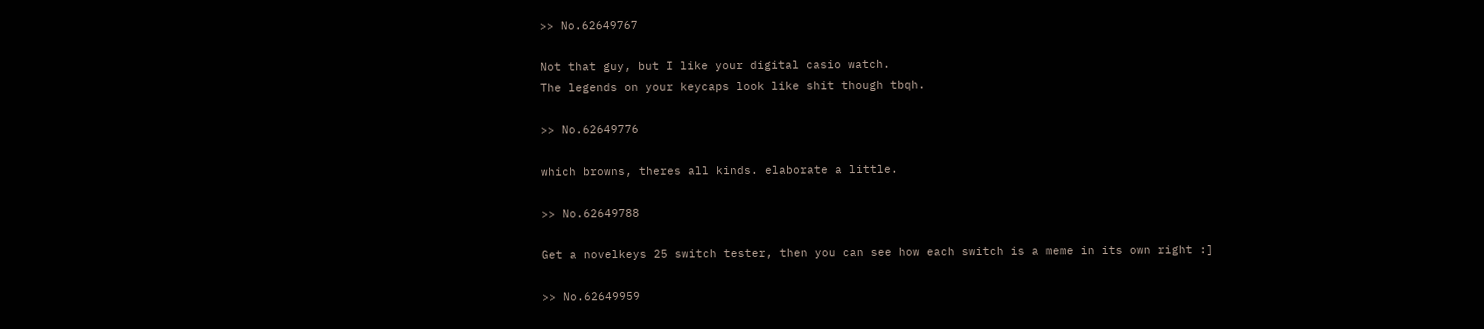>> No.62649767

Not that guy, but I like your digital casio watch.
The legends on your keycaps look like shit though tbqh.

>> No.62649776

which browns, theres all kinds. elaborate a little.

>> No.62649788

Get a novelkeys 25 switch tester, then you can see how each switch is a meme in its own right :]

>> No.62649959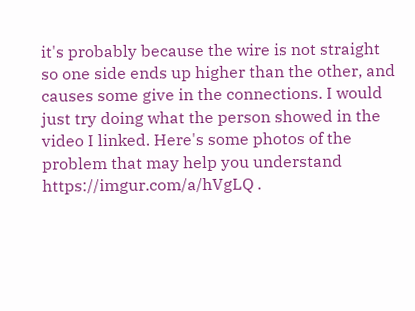it's probably because the wire is not straight so one side ends up higher than the other, and causes some give in the connections. I would just try doing what the person showed in the video I linked. Here's some photos of the problem that may help you understand https://imgur.com/a/hVgLQ .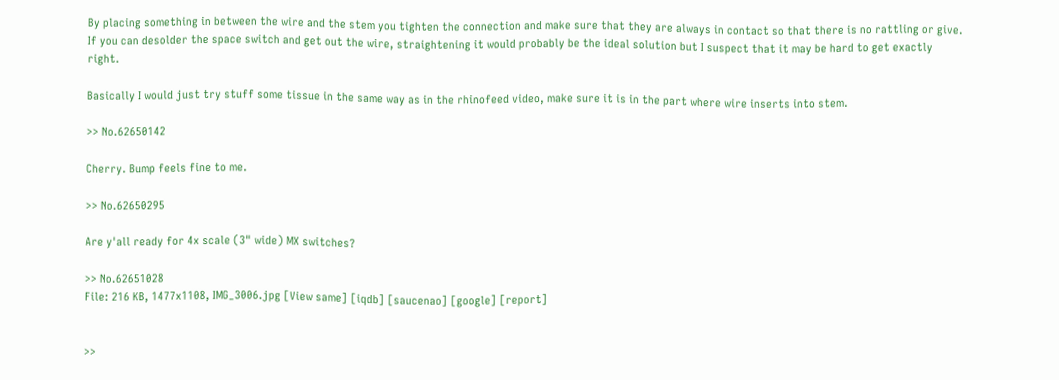By placing something in between the wire and the stem you tighten the connection and make sure that they are always in contact so that there is no rattling or give. If you can desolder the space switch and get out the wire, straightening it would probably be the ideal solution but I suspect that it may be hard to get exactly right.

Basically I would just try stuff some tissue in the same way as in the rhinofeed video, make sure it is in the part where wire inserts into stem.

>> No.62650142

Cherry. Bump feels fine to me.

>> No.62650295

Are y'all ready for 4x scale (3" wide) MX switches?

>> No.62651028
File: 216 KB, 1477x1108, IMG_3006.jpg [View same] [iqdb] [saucenao] [google] [report]


>>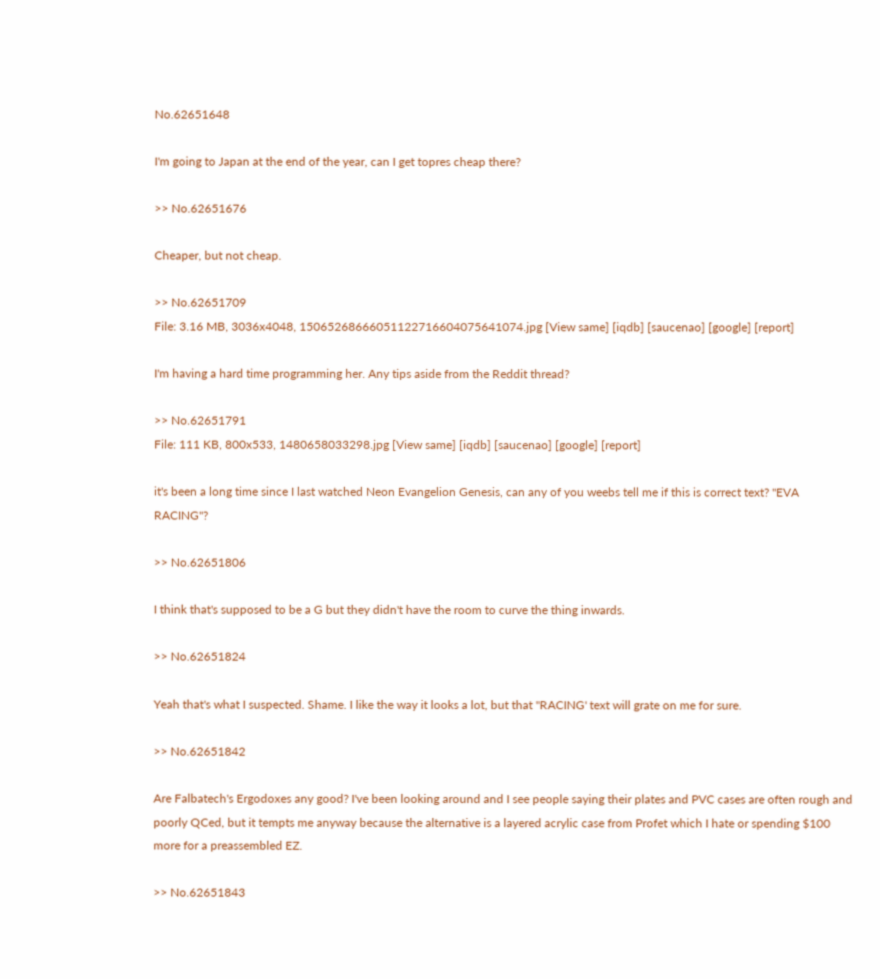No.62651648

I'm going to Japan at the end of the year, can I get topres cheap there?

>> No.62651676

Cheaper, but not cheap.

>> No.62651709
File: 3.16 MB, 3036x4048, 15065268666051122716604075641074.jpg [View same] [iqdb] [saucenao] [google] [report]

I'm having a hard time programming her. Any tips aside from the Reddit thread?

>> No.62651791
File: 111 KB, 800x533, 1480658033298.jpg [View same] [iqdb] [saucenao] [google] [report]

it's been a long time since I last watched Neon Evangelion Genesis, can any of you weebs tell me if this is correct text? "EVA RACING"?

>> No.62651806

I think that's supposed to be a G but they didn't have the room to curve the thing inwards.

>> No.62651824

Yeah that's what I suspected. Shame. I like the way it looks a lot, but that "RACING' text will grate on me for sure.

>> No.62651842

Are Falbatech's Ergodoxes any good? I've been looking around and I see people saying their plates and PVC cases are often rough and poorly QCed, but it tempts me anyway because the alternative is a layered acrylic case from Profet which I hate or spending $100 more for a preassembled EZ.

>> No.62651843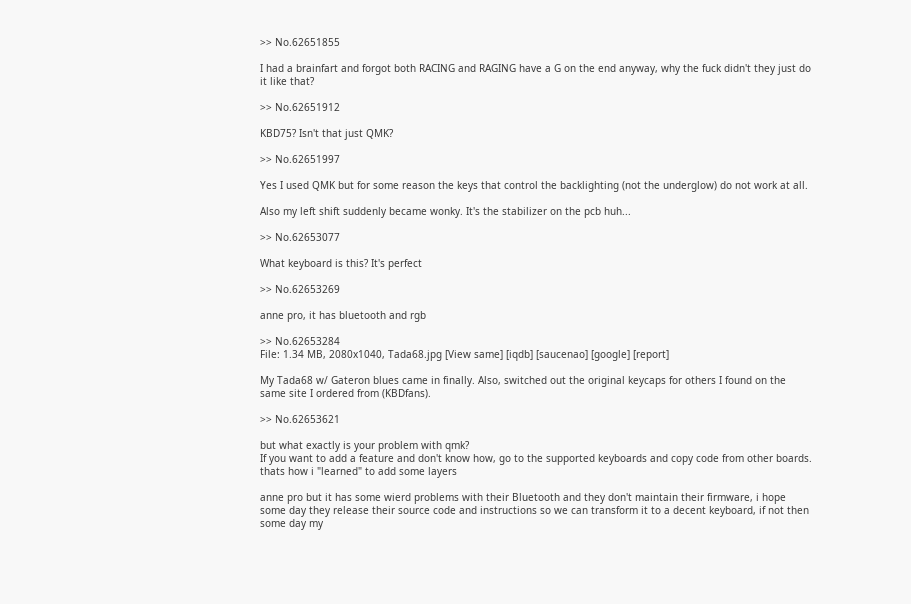>> No.62651855

I had a brainfart and forgot both RACING and RAGING have a G on the end anyway, why the fuck didn't they just do it like that?

>> No.62651912

KBD75? Isn't that just QMK?

>> No.62651997

Yes I used QMK but for some reason the keys that control the backlighting (not the underglow) do not work at all.

Also my left shift suddenly became wonky. It's the stabilizer on the pcb huh...

>> No.62653077

What keyboard is this? It's perfect

>> No.62653269

anne pro, it has bluetooth and rgb

>> No.62653284
File: 1.34 MB, 2080x1040, Tada68.jpg [View same] [iqdb] [saucenao] [google] [report]

My Tada68 w/ Gateron blues came in finally. Also, switched out the original keycaps for others I found on the same site I ordered from (KBDfans).

>> No.62653621

but what exactly is your problem with qmk?
If you want to add a feature and don't know how, go to the supported keyboards and copy code from other boards. thats how i "learned" to add some layers

anne pro but it has some wierd problems with their Bluetooth and they don't maintain their firmware, i hope some day they release their source code and instructions so we can transform it to a decent keyboard, if not then some day my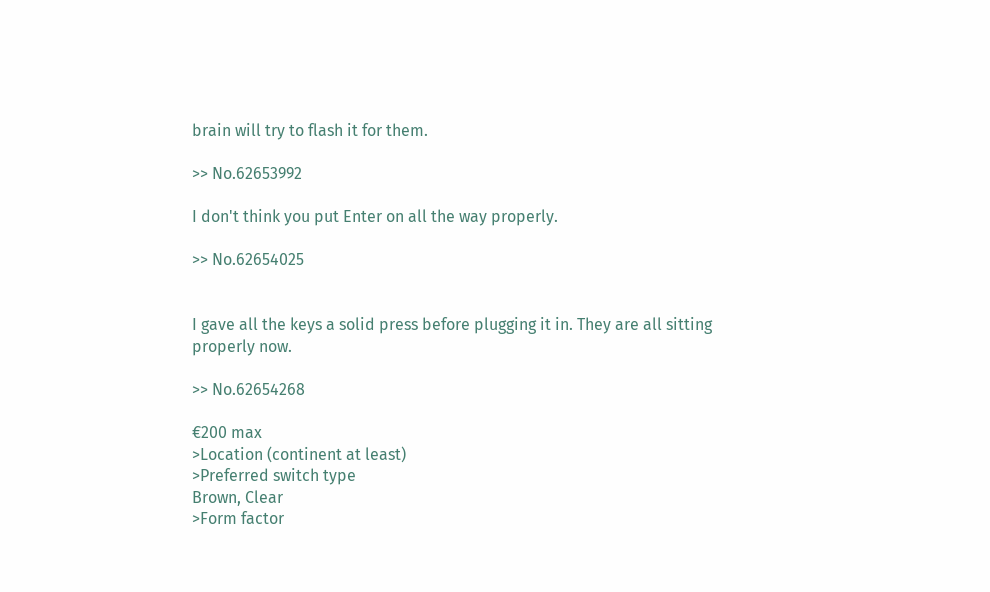brain will try to flash it for them.

>> No.62653992

I don't think you put Enter on all the way properly.

>> No.62654025


I gave all the keys a solid press before plugging it in. They are all sitting properly now.

>> No.62654268

€200 max
>Location (continent at least)
>Preferred switch type
Brown, Clear
>Form factor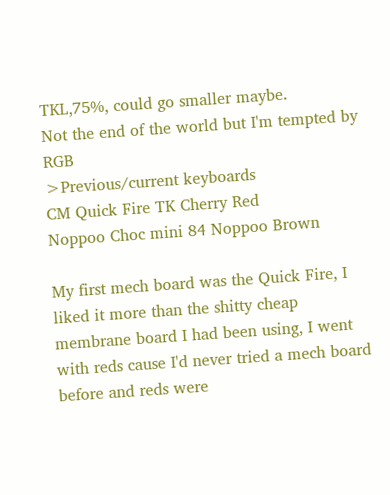TKL,75%, could go smaller maybe.
Not the end of the world but I'm tempted by RGB
>Previous/current keyboards
CM Quick Fire TK Cherry Red
Noppoo Choc mini 84 Noppoo Brown

My first mech board was the Quick Fire, I liked it more than the shitty cheap membrane board I had been using, I went with reds cause I'd never tried a mech board before and reds were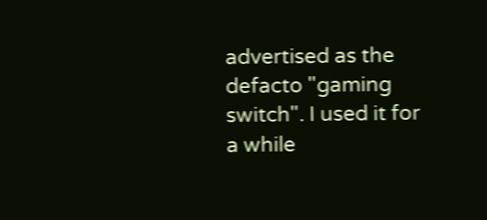advertised as the defacto "gaming switch". I used it for a while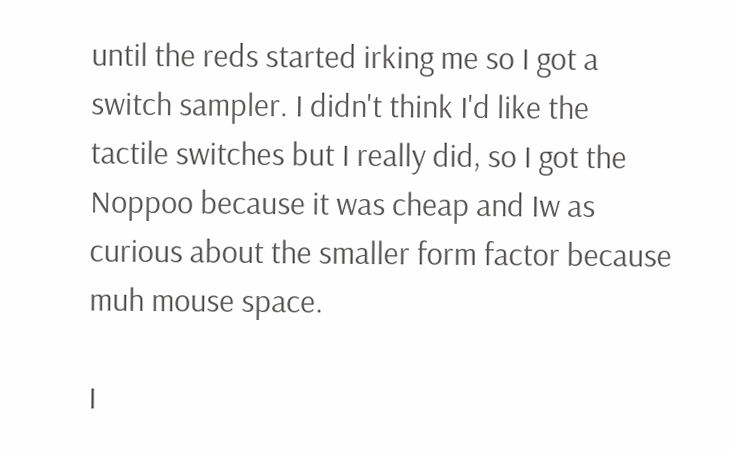until the reds started irking me so I got a switch sampler. I didn't think I'd like the tactile switches but I really did, so I got the Noppoo because it was cheap and Iw as curious about the smaller form factor because muh mouse space.

I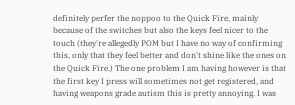definitely perfer the noppoo to the Quick Fire, mainly because of the switches but also the keys feel nicer to the touch (they're allegedly POM but I have no way of confirming this, only that they feel better and don't shine like the ones on the Quick Fire.) The one problem I am having however is that the first key I press will sometimes not get registered, and having weapons grade autism this is pretty annoying. I was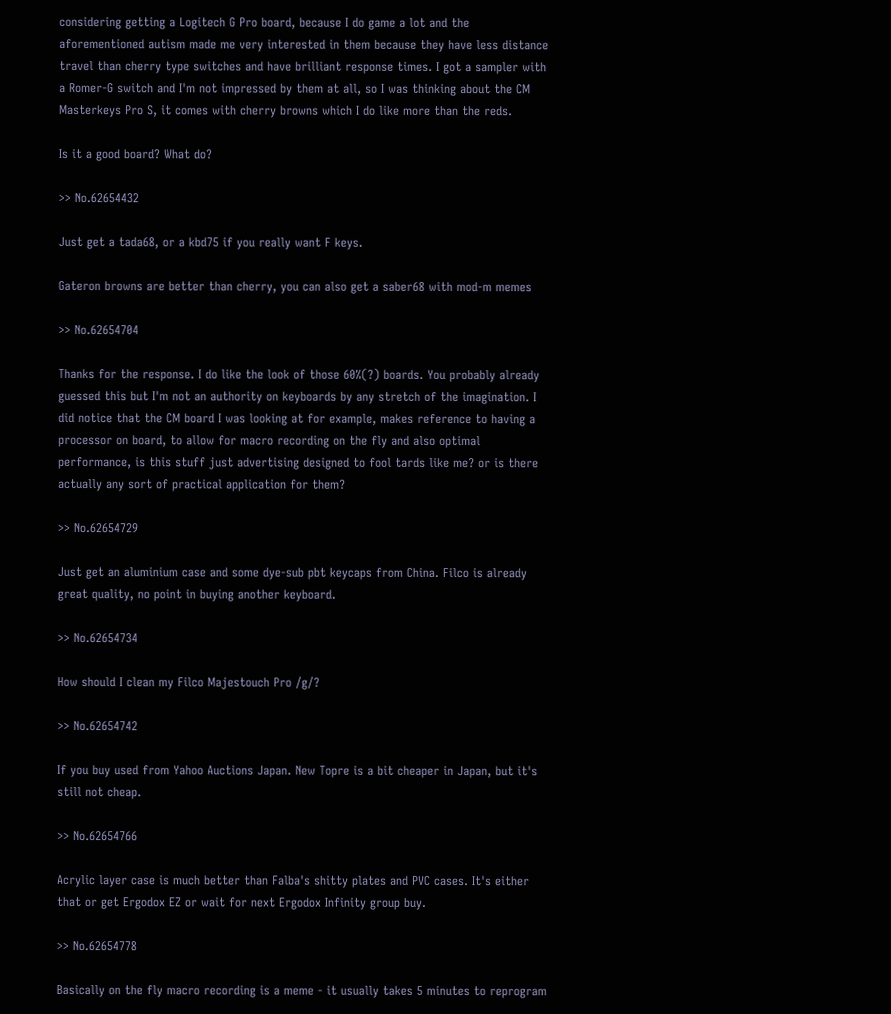considering getting a Logitech G Pro board, because I do game a lot and the aforementioned autism made me very interested in them because they have less distance travel than cherry type switches and have brilliant response times. I got a sampler with a Romer-G switch and I'm not impressed by them at all, so I was thinking about the CM Masterkeys Pro S, it comes with cherry browns which I do like more than the reds.

Is it a good board? What do?

>> No.62654432

Just get a tada68, or a kbd75 if you really want F keys.

Gateron browns are better than cherry, you can also get a saber68 with mod-m memes

>> No.62654704

Thanks for the response. I do like the look of those 60%(?) boards. You probably already guessed this but I'm not an authority on keyboards by any stretch of the imagination. I did notice that the CM board I was looking at for example, makes reference to having a processor on board, to allow for macro recording on the fly and also optimal performance, is this stuff just advertising designed to fool tards like me? or is there actually any sort of practical application for them?

>> No.62654729

Just get an aluminium case and some dye-sub pbt keycaps from China. Filco is already great quality, no point in buying another keyboard.

>> No.62654734

How should I clean my Filco Majestouch Pro /g/?

>> No.62654742

If you buy used from Yahoo Auctions Japan. New Topre is a bit cheaper in Japan, but it's still not cheap.

>> No.62654766

Acrylic layer case is much better than Falba's shitty plates and PVC cases. It's either that or get Ergodox EZ or wait for next Ergodox Infinity group buy.

>> No.62654778

Basically on the fly macro recording is a meme - it usually takes 5 minutes to reprogram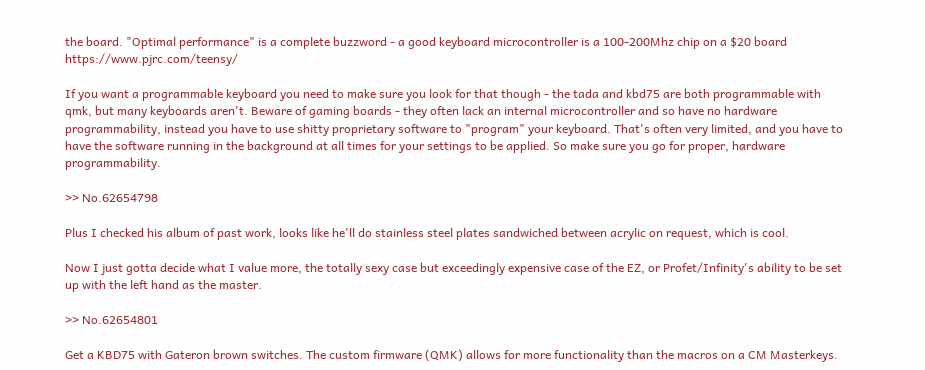the board. "Optimal performance" is a complete buzzword - a good keyboard microcontroller is a 100-200Mhz chip on a $20 board https://www.pjrc.com/teensy/

If you want a programmable keyboard you need to make sure you look for that though - the tada and kbd75 are both programmable with qmk, but many keyboards aren't. Beware of gaming boards - they often lack an internal microcontroller and so have no hardware programmability, instead you have to use shitty proprietary software to "program" your keyboard. That's often very limited, and you have to have the software running in the background at all times for your settings to be applied. So make sure you go for proper, hardware programmability.

>> No.62654798

Plus I checked his album of past work, looks like he'll do stainless steel plates sandwiched between acrylic on request, which is cool.

Now I just gotta decide what I value more, the totally sexy case but exceedingly expensive case of the EZ, or Profet/Infinity's ability to be set up with the left hand as the master.

>> No.62654801

Get a KBD75 with Gateron brown switches. The custom firmware (QMK) allows for more functionality than the macros on a CM Masterkeys.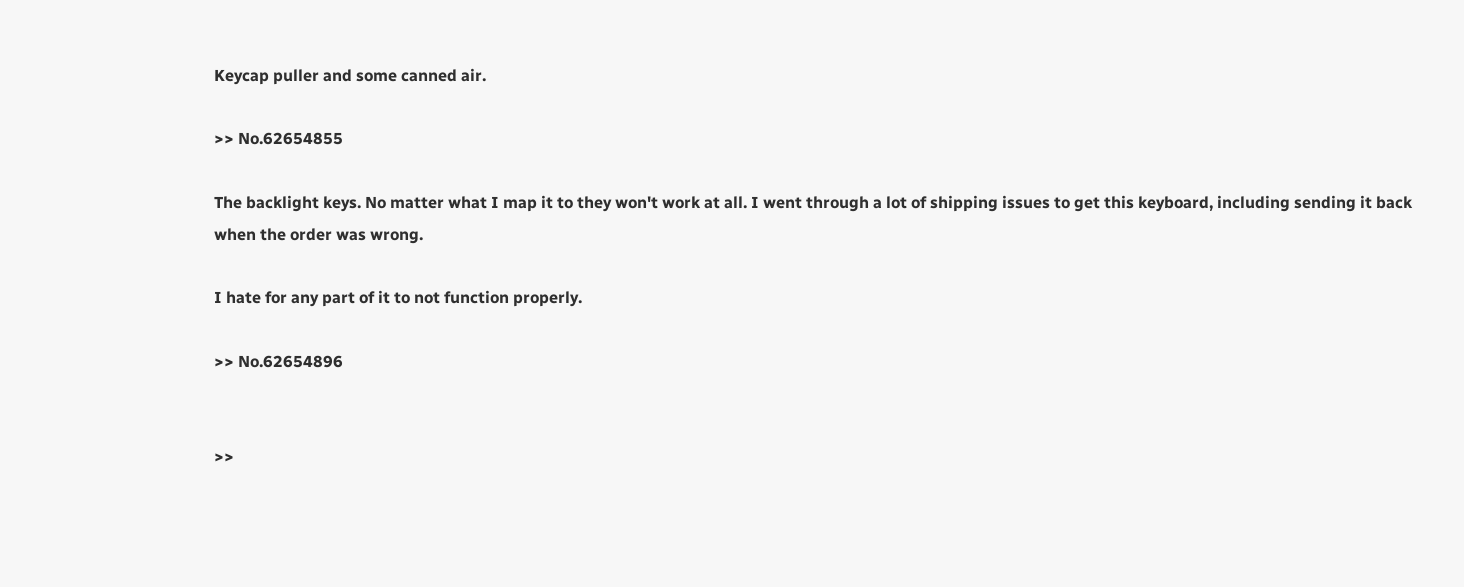Keycap puller and some canned air.

>> No.62654855

The backlight keys. No matter what I map it to they won't work at all. I went through a lot of shipping issues to get this keyboard, including sending it back when the order was wrong.

I hate for any part of it to not function properly.

>> No.62654896


>>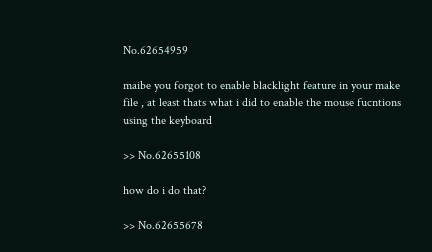No.62654959

maibe you forgot to enable blacklight feature in your make file , at least thats what i did to enable the mouse fucntions using the keyboard

>> No.62655108

how do i do that?

>> No.62655678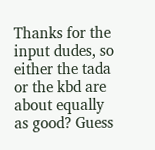Thanks for the input dudes, so either the tada or the kbd are about equally as good? Guess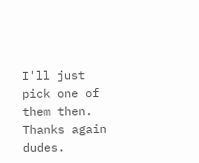I'll just pick one of them then. Thanks again dudes.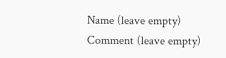Name (leave empty)
Comment (leave empty)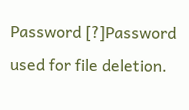Password [?]Password used for file deletion.